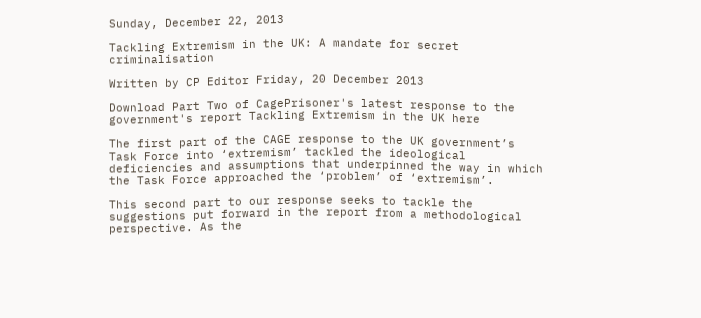Sunday, December 22, 2013

Tackling Extremism in the UK: A mandate for secret criminalisation

Written by CP Editor Friday, 20 December 2013

Download Part Two of CagePrisoner's latest response to the government's report Tackling Extremism in the UK here

The first part of the CAGE response to the UK government’s Task Force into ‘extremism’ tackled the ideological deficiencies and assumptions that underpinned the way in which the Task Force approached the ‘problem’ of ‘extremism’.

This second part to our response seeks to tackle the suggestions put forward in the report from a methodological perspective. As the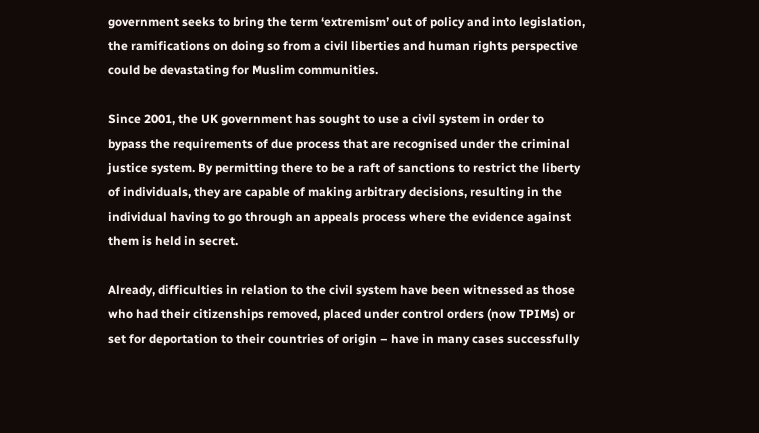government seeks to bring the term ‘extremism’ out of policy and into legislation, the ramifications on doing so from a civil liberties and human rights perspective could be devastating for Muslim communities.

Since 2001, the UK government has sought to use a civil system in order to bypass the requirements of due process that are recognised under the criminal justice system. By permitting there to be a raft of sanctions to restrict the liberty of individuals, they are capable of making arbitrary decisions, resulting in the individual having to go through an appeals process where the evidence against them is held in secret.

Already, difficulties in relation to the civil system have been witnessed as those who had their citizenships removed, placed under control orders (now TPIMs) or set for deportation to their countries of origin – have in many cases successfully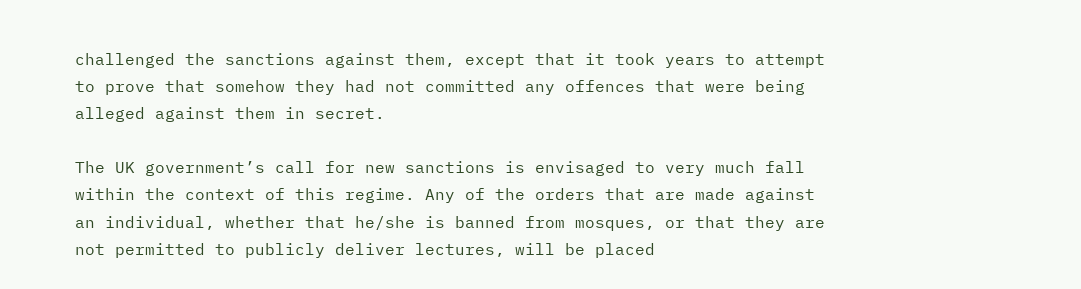challenged the sanctions against them, except that it took years to attempt to prove that somehow they had not committed any offences that were being alleged against them in secret.

The UK government’s call for new sanctions is envisaged to very much fall within the context of this regime. Any of the orders that are made against an individual, whether that he/she is banned from mosques, or that they are not permitted to publicly deliver lectures, will be placed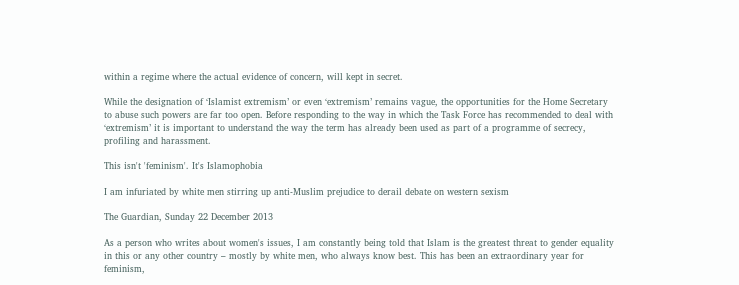within a regime where the actual evidence of concern, will kept in secret.

While the designation of ‘Islamist extremism’ or even ‘extremism’ remains vague, the opportunities for the Home Secretary to abuse such powers are far too open. Before responding to the way in which the Task Force has recommended to deal with ‘extremism’ it is important to understand the way the term has already been used as part of a programme of secrecy, profiling and harassment.

This isn't 'feminism'. It's Islamophobia

I am infuriated by white men stirring up anti-Muslim prejudice to derail debate on western sexism

The Guardian, Sunday 22 December 2013

As a person who writes about women's issues, I am constantly being told that Islam is the greatest threat to gender equality in this or any other country – mostly by white men, who always know best. This has been an extraordinary year for feminism,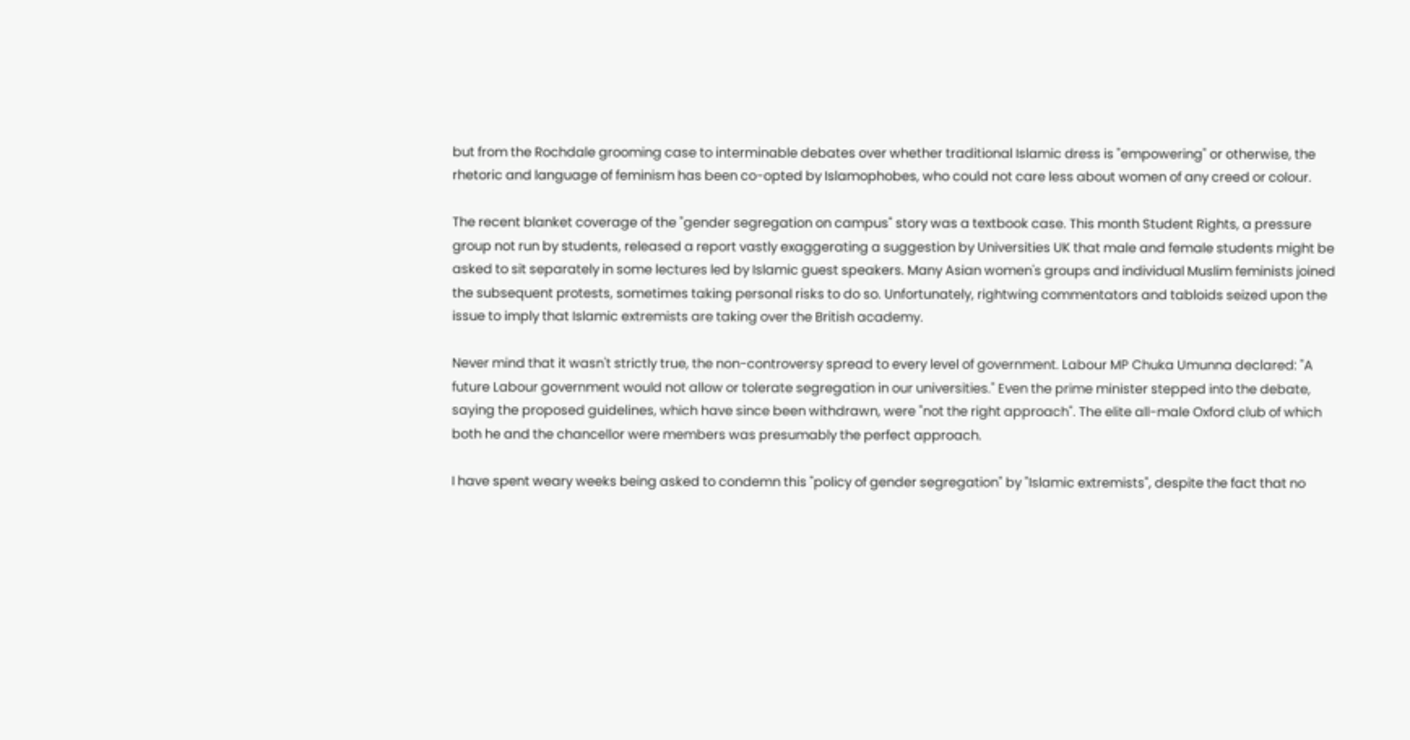but from the Rochdale grooming case to interminable debates over whether traditional Islamic dress is "empowering" or otherwise, the rhetoric and language of feminism has been co-opted by Islamophobes, who could not care less about women of any creed or colour.

The recent blanket coverage of the "gender segregation on campus" story was a textbook case. This month Student Rights, a pressure group not run by students, released a report vastly exaggerating a suggestion by Universities UK that male and female students might be asked to sit separately in some lectures led by Islamic guest speakers. Many Asian women's groups and individual Muslim feminists joined the subsequent protests, sometimes taking personal risks to do so. Unfortunately, rightwing commentators and tabloids seized upon the issue to imply that Islamic extremists are taking over the British academy.

Never mind that it wasn't strictly true, the non-controversy spread to every level of government. Labour MP Chuka Umunna declared: "A future Labour government would not allow or tolerate segregation in our universities." Even the prime minister stepped into the debate, saying the proposed guidelines, which have since been withdrawn, were "not the right approach". The elite all-male Oxford club of which both he and the chancellor were members was presumably the perfect approach.

I have spent weary weeks being asked to condemn this "policy of gender segregation" by "Islamic extremists", despite the fact that no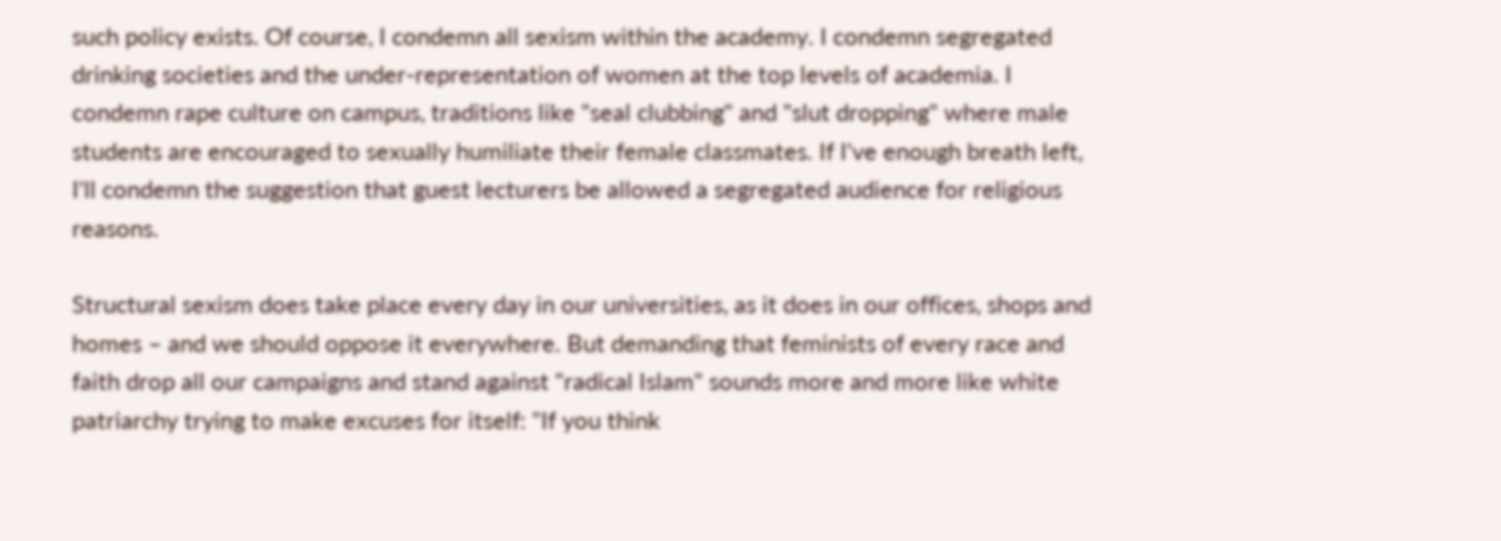such policy exists. Of course, I condemn all sexism within the academy. I condemn segregated drinking societies and the under-representation of women at the top levels of academia. I condemn rape culture on campus, traditions like "seal clubbing" and "slut dropping" where male students are encouraged to sexually humiliate their female classmates. If I've enough breath left, I'll condemn the suggestion that guest lecturers be allowed a segregated audience for religious reasons.

Structural sexism does take place every day in our universities, as it does in our offices, shops and homes – and we should oppose it everywhere. But demanding that feminists of every race and faith drop all our campaigns and stand against "radical Islam" sounds more and more like white patriarchy trying to make excuses for itself: "If you think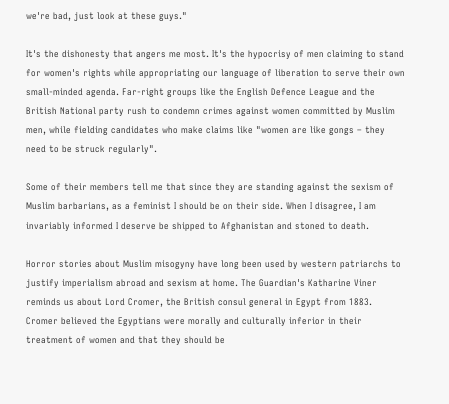we're bad, just look at these guys."

It's the dishonesty that angers me most. It's the hypocrisy of men claiming to stand for women's rights while appropriating our language of liberation to serve their own small-minded agenda. Far-right groups like the English Defence League and the British National party rush to condemn crimes against women committed by Muslim men, while fielding candidates who make claims like "women are like gongs – they need to be struck regularly".

Some of their members tell me that since they are standing against the sexism of Muslim barbarians, as a feminist I should be on their side. When I disagree, I am invariably informed I deserve be shipped to Afghanistan and stoned to death.

Horror stories about Muslim misogyny have long been used by western patriarchs to justify imperialism abroad and sexism at home. The Guardian's Katharine Viner reminds us about Lord Cromer, the British consul general in Egypt from 1883. Cromer believed the Egyptians were morally and culturally inferior in their treatment of women and that they should be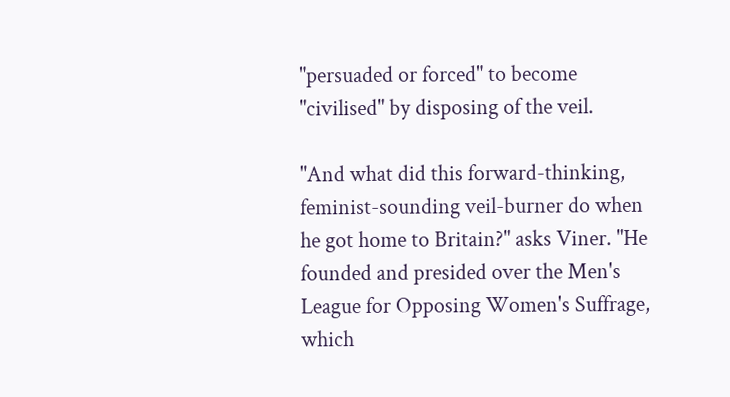"persuaded or forced" to become "civilised" by disposing of the veil.

"And what did this forward-thinking, feminist-sounding veil-burner do when he got home to Britain?" asks Viner. "He founded and presided over the Men's League for Opposing Women's Suffrage, which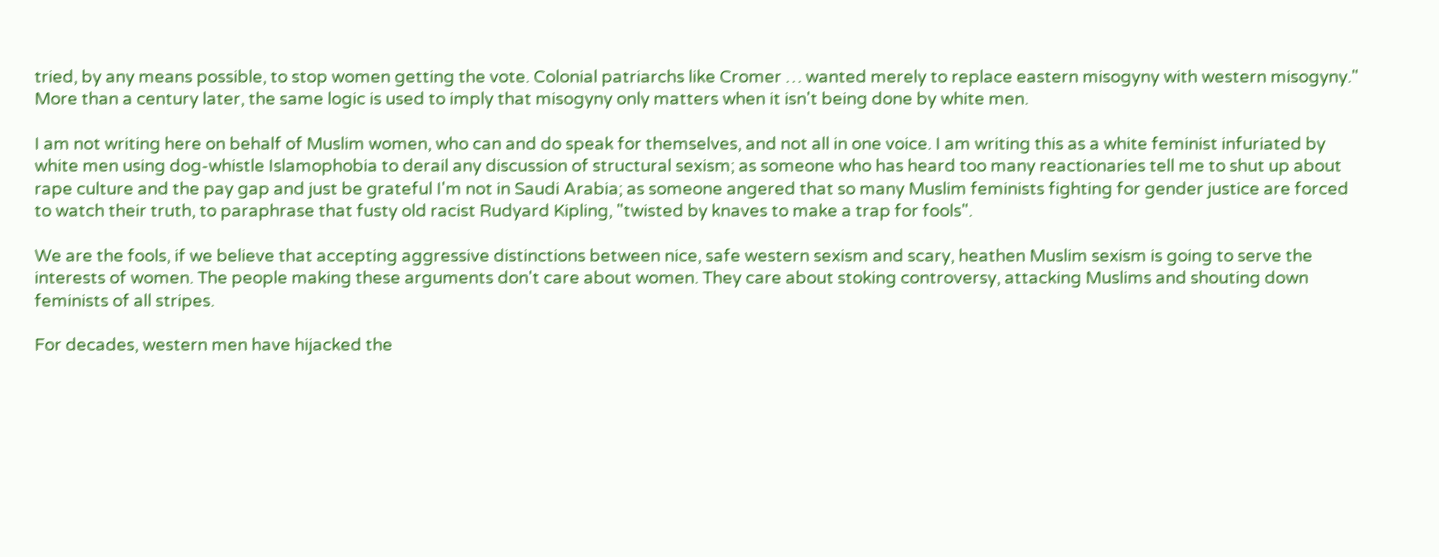tried, by any means possible, to stop women getting the vote. Colonial patriarchs like Cromer … wanted merely to replace eastern misogyny with western misogyny." More than a century later, the same logic is used to imply that misogyny only matters when it isn't being done by white men.

I am not writing here on behalf of Muslim women, who can and do speak for themselves, and not all in one voice. I am writing this as a white feminist infuriated by white men using dog-whistle Islamophobia to derail any discussion of structural sexism; as someone who has heard too many reactionaries tell me to shut up about rape culture and the pay gap and just be grateful I'm not in Saudi Arabia; as someone angered that so many Muslim feminists fighting for gender justice are forced to watch their truth, to paraphrase that fusty old racist Rudyard Kipling, "twisted by knaves to make a trap for fools".

We are the fools, if we believe that accepting aggressive distinctions between nice, safe western sexism and scary, heathen Muslim sexism is going to serve the interests of women. The people making these arguments don't care about women. They care about stoking controversy, attacking Muslims and shouting down feminists of all stripes.

For decades, western men have hijacked the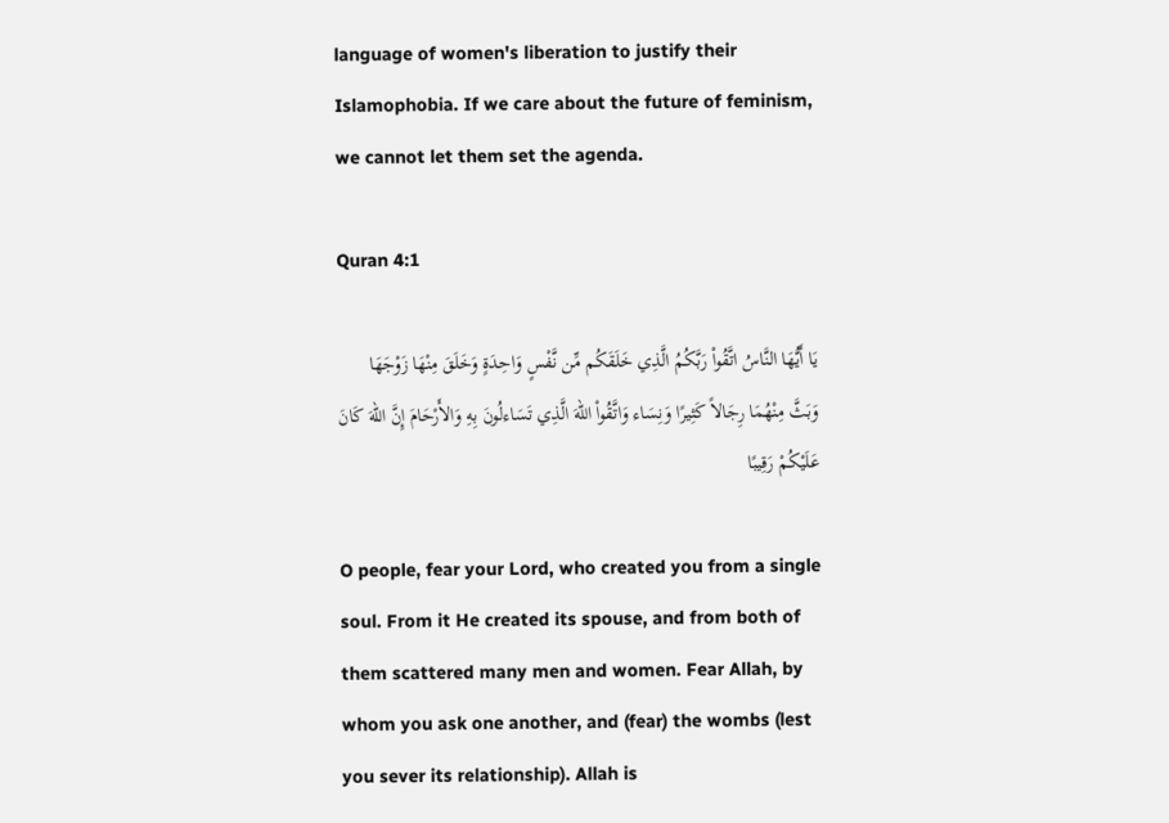language of women's liberation to justify their Islamophobia. If we care about the future of feminism, we cannot let them set the agenda.

Quran 4:1

يَا أَيُّهَا النَّاسُ اتَّقُواْ رَبَّكُمُ الَّذِي خَلَقَكُم مِّن نَّفْسٍ وَاحِدَةٍ وَخَلَقَ مِنْهَا زَوْجَهَا وَبَثَّ مِنْهُمَا رِجَالاً كَثِيرًا وَنِسَاء وَاتَّقُواْ اللّهَ الَّذِي تَسَاءلُونَ بِهِ وَالأَرْحَامَ إِنَّ اللّهَ كَانَ عَلَيْكُمْ رَقِيبًا

O people, fear your Lord, who created you from a single soul. From it He created its spouse, and from both of them scattered many men and women. Fear Allah, by whom you ask one another, and (fear) the wombs (lest you sever its relationship). Allah is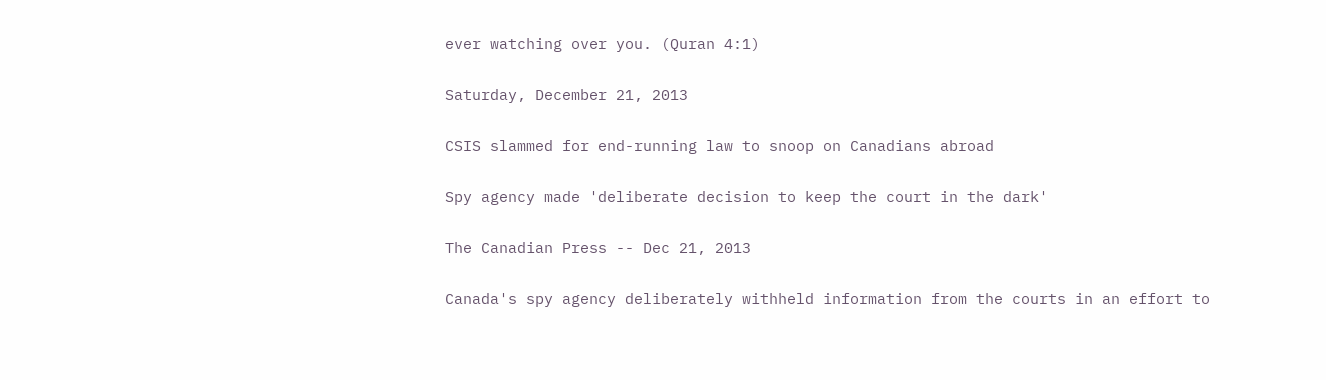ever watching over you. (Quran 4:1)

Saturday, December 21, 2013

CSIS slammed for end-running law to snoop on Canadians abroad

Spy agency made 'deliberate decision to keep the court in the dark'

The Canadian Press -- Dec 21, 2013

Canada's spy agency deliberately withheld information from the courts in an effort to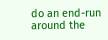do an end-run around the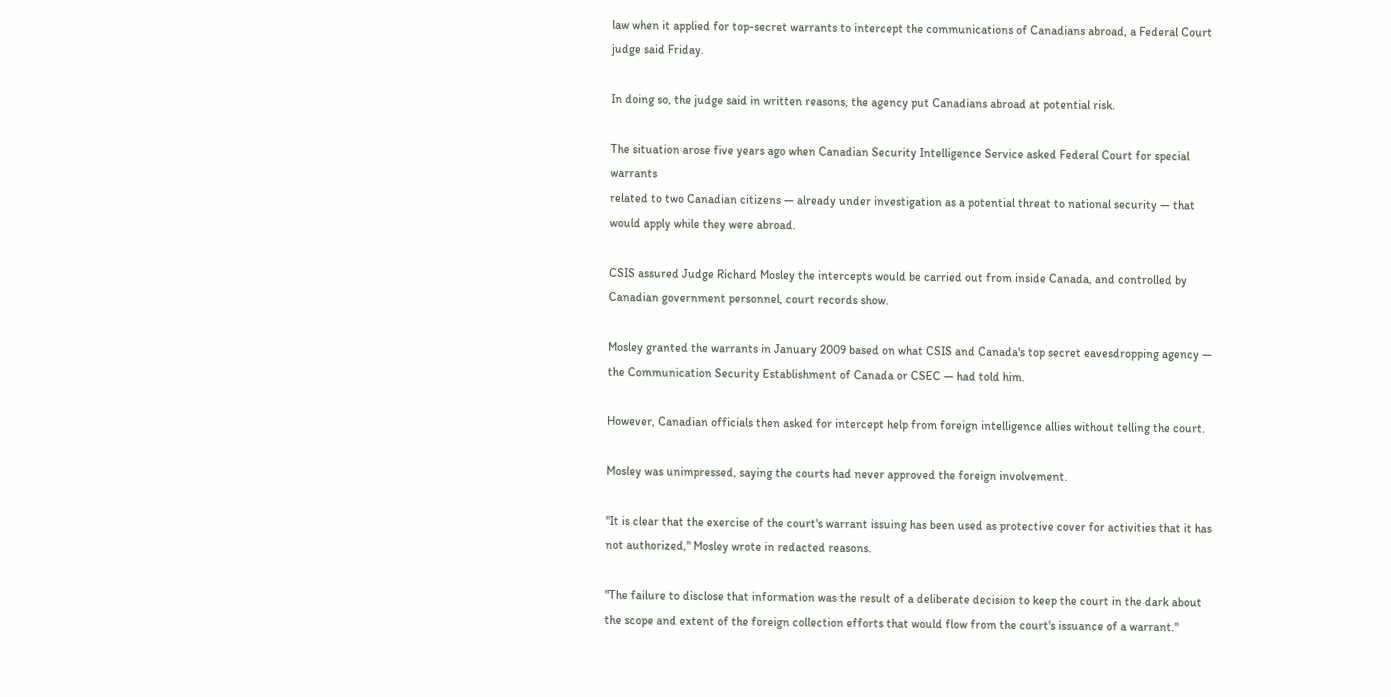law when it applied for top-secret warrants to intercept the communications of Canadians abroad, a Federal Court judge said Friday.

In doing so, the judge said in written reasons, the agency put Canadians abroad at potential risk.

The situation arose five years ago when Canadian Security Intelligence Service asked Federal Court for special warrants
related to two Canadian citizens — already under investigation as a potential threat to national security — that would apply while they were abroad.

CSIS assured Judge Richard Mosley the intercepts would be carried out from inside Canada, and controlled by Canadian government personnel, court records show.

Mosley granted the warrants in January 2009 based on what CSIS and Canada's top secret eavesdropping agency — the Communication Security Establishment of Canada or CSEC — had told him.

However, Canadian officials then asked for intercept help from foreign intelligence allies without telling the court.

Mosley was unimpressed, saying the courts had never approved the foreign involvement.

"It is clear that the exercise of the court's warrant issuing has been used as protective cover for activities that it has not authorized," Mosley wrote in redacted reasons.

"The failure to disclose that information was the result of a deliberate decision to keep the court in the dark about the scope and extent of the foreign collection efforts that would flow from the court's issuance of a warrant."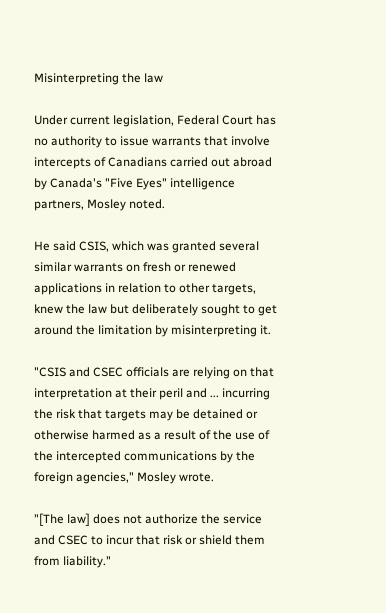Misinterpreting the law

Under current legislation, Federal Court has no authority to issue warrants that involve intercepts of Canadians carried out abroad by Canada's "Five Eyes" intelligence partners, Mosley noted.

He said CSIS, which was granted several similar warrants on fresh or renewed applications in relation to other targets, knew the law but deliberately sought to get around the limitation by misinterpreting it.

"CSIS and CSEC officials are relying on that interpretation at their peril and ... incurring the risk that targets may be detained or otherwise harmed as a result of the use of the intercepted communications by the foreign agencies," Mosley wrote.

"[The law] does not authorize the service and CSEC to incur that risk or shield them from liability."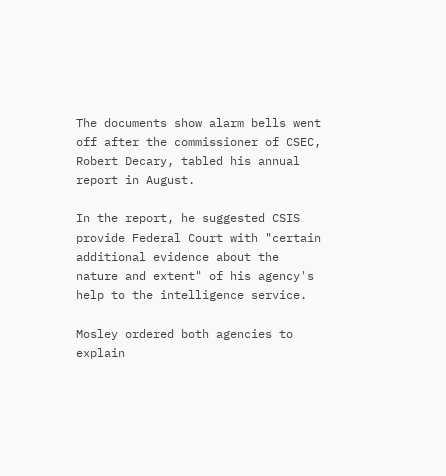The documents show alarm bells went off after the commissioner of CSEC, Robert Decary, tabled his annual report in August.

In the report, he suggested CSIS provide Federal Court with "certain additional evidence about the nature and extent" of his agency's help to the intelligence service.

Mosley ordered both agencies to explain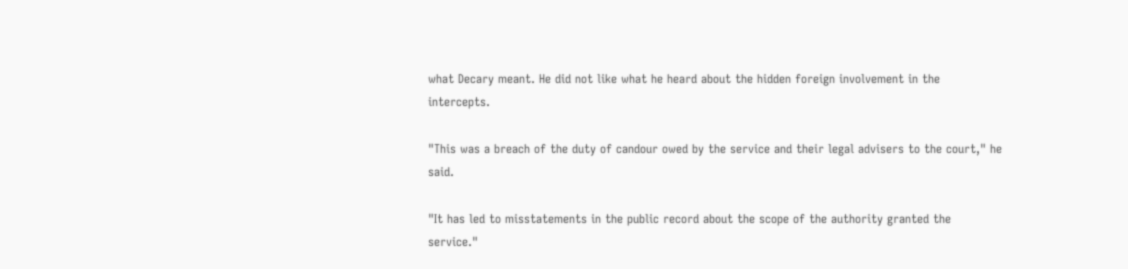what Decary meant. He did not like what he heard about the hidden foreign involvement in the intercepts.

"This was a breach of the duty of candour owed by the service and their legal advisers to the court," he said.

"It has led to misstatements in the public record about the scope of the authority granted the service."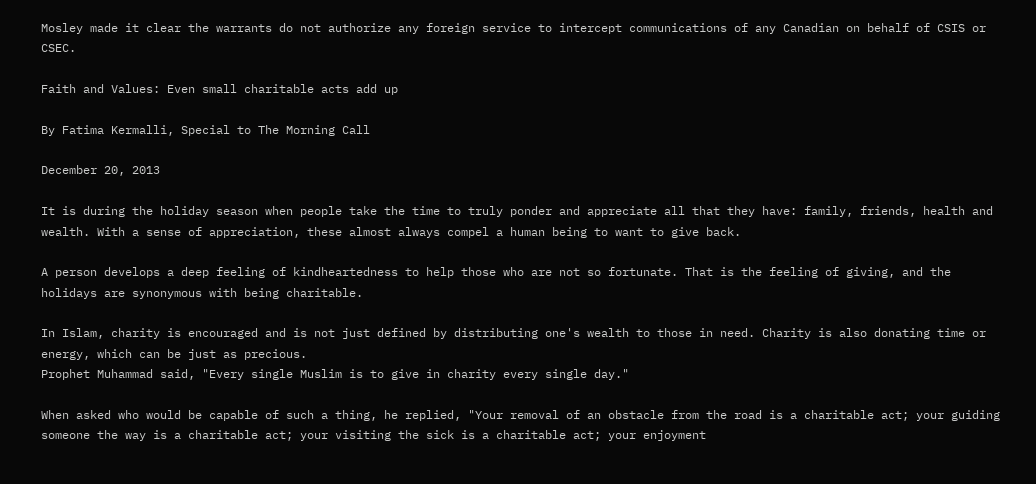Mosley made it clear the warrants do not authorize any foreign service to intercept communications of any Canadian on behalf of CSIS or CSEC.

Faith and Values: Even small charitable acts add up

By Fatima Kermalli, Special to The Morning Call

December 20, 2013

It is during the holiday season when people take the time to truly ponder and appreciate all that they have: family, friends, health and wealth. With a sense of appreciation, these almost always compel a human being to want to give back.

A person develops a deep feeling of kindheartedness to help those who are not so fortunate. That is the feeling of giving, and the holidays are synonymous with being charitable.

In Islam, charity is encouraged and is not just defined by distributing one's wealth to those in need. Charity is also donating time or energy, which can be just as precious.
Prophet Muhammad said, "Every single Muslim is to give in charity every single day."

When asked who would be capable of such a thing, he replied, "Your removal of an obstacle from the road is a charitable act; your guiding someone the way is a charitable act; your visiting the sick is a charitable act; your enjoyment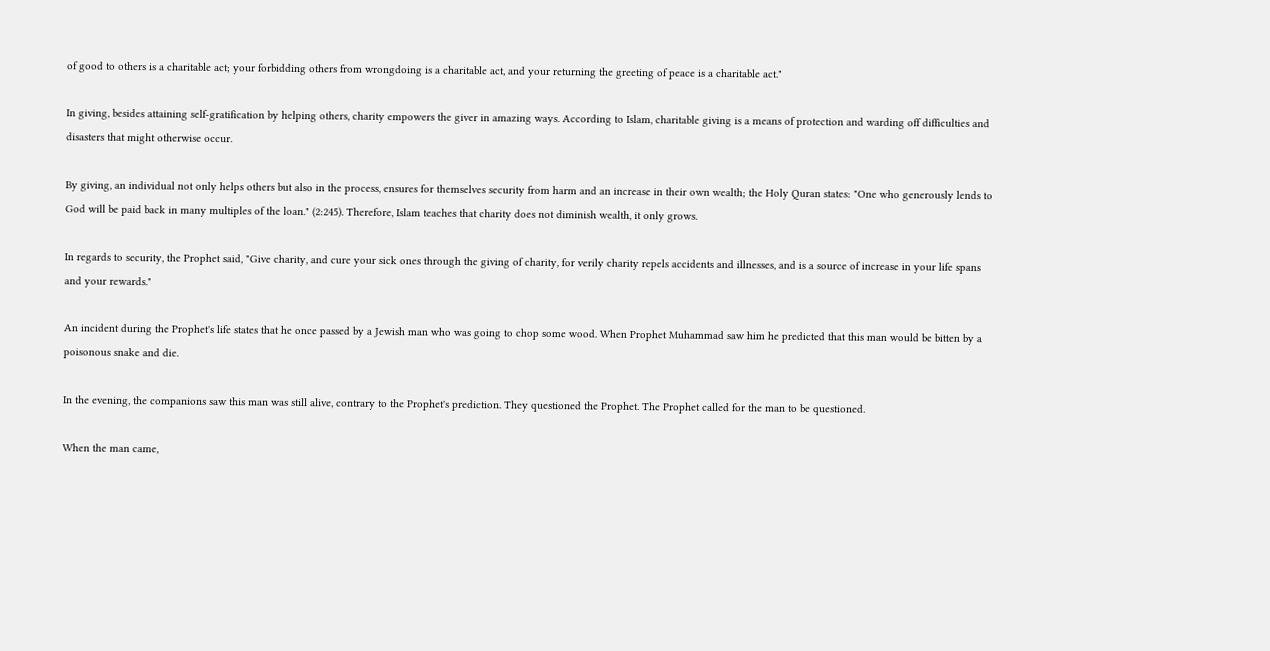of good to others is a charitable act; your forbidding others from wrongdoing is a charitable act, and your returning the greeting of peace is a charitable act."

In giving, besides attaining self-gratification by helping others, charity empowers the giver in amazing ways. According to Islam, charitable giving is a means of protection and warding off difficulties and disasters that might otherwise occur.

By giving, an individual not only helps others but also in the process, ensures for themselves security from harm and an increase in their own wealth; the Holy Quran states: "One who generously lends to God will be paid back in many multiples of the loan." (2:245). Therefore, Islam teaches that charity does not diminish wealth, it only grows.

In regards to security, the Prophet said, "Give charity, and cure your sick ones through the giving of charity, for verily charity repels accidents and illnesses, and is a source of increase in your life spans and your rewards."

An incident during the Prophet's life states that he once passed by a Jewish man who was going to chop some wood. When Prophet Muhammad saw him he predicted that this man would be bitten by a poisonous snake and die.

In the evening, the companions saw this man was still alive, contrary to the Prophet's prediction. They questioned the Prophet. The Prophet called for the man to be questioned.

When the man came,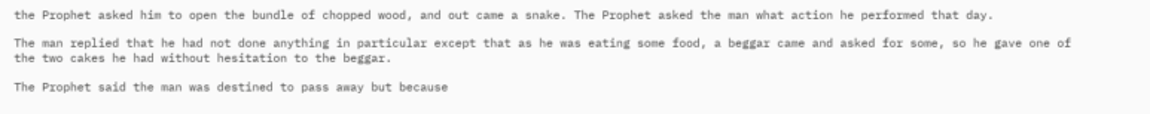the Prophet asked him to open the bundle of chopped wood, and out came a snake. The Prophet asked the man what action he performed that day.

The man replied that he had not done anything in particular except that as he was eating some food, a beggar came and asked for some, so he gave one of the two cakes he had without hesitation to the beggar.

The Prophet said the man was destined to pass away but because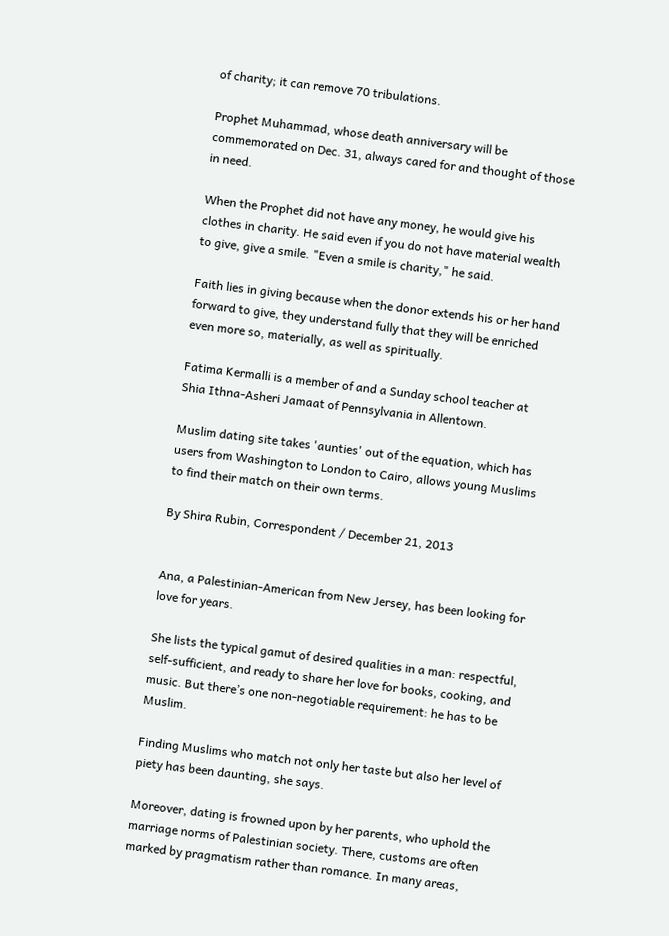of charity; it can remove 70 tribulations.

Prophet Muhammad, whose death anniversary will be commemorated on Dec. 31, always cared for and thought of those in need.

When the Prophet did not have any money, he would give his clothes in charity. He said even if you do not have material wealth to give, give a smile. "Even a smile is charity," he said.

Faith lies in giving because when the donor extends his or her hand forward to give, they understand fully that they will be enriched even more so, materially, as well as spiritually.

Fatima Kermalli is a member of and a Sunday school teacher at Shia Ithna-Asheri Jamaat of Pennsylvania in Allentown.

Muslim dating site takes 'aunties' out of the equation, which has users from Washington to London to Cairo, allows young Muslims to find their match on their own terms.

By Shira Rubin, Correspondent / December 21, 2013


Ana, a Palestinian-American from New Jersey, has been looking for love for years.

She lists the typical gamut of desired qualities in a man: respectful, self-sufficient, and ready to share her love for books, cooking, and music. But there’s one non-negotiable requirement: he has to be Muslim.

Finding Muslims who match not only her taste but also her level of piety has been daunting, she says.

Moreover, dating is frowned upon by her parents, who uphold the marriage norms of Palestinian society. There, customs are often marked by pragmatism rather than romance. In many areas,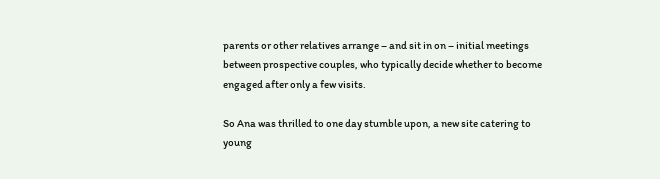parents or other relatives arrange – and sit in on – initial meetings between prospective couples, who typically decide whether to become engaged after only a few visits.

So Ana was thrilled to one day stumble upon, a new site catering to young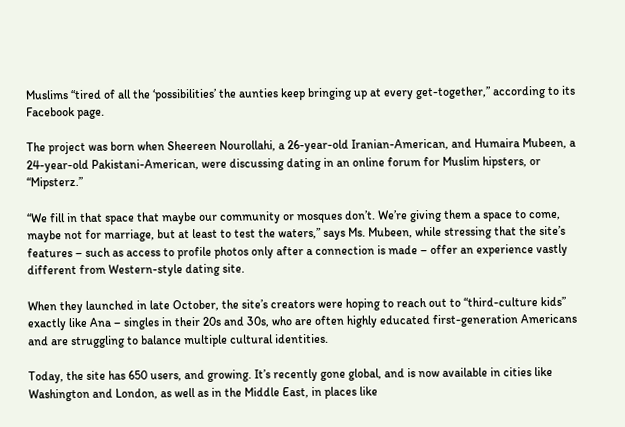Muslims “tired of all the ‘possibilities’ the aunties keep bringing up at every get-together,” according to its Facebook page.

The project was born when Sheereen Nourollahi, a 26-year-old Iranian-American, and Humaira Mubeen, a 24-year-old Pakistani-American, were discussing dating in an online forum for Muslim hipsters, or “Mipsterz.”

“We fill in that space that maybe our community or mosques don’t. We’re giving them a space to come, maybe not for marriage, but at least to test the waters,” says Ms. Mubeen, while stressing that the site’s features – such as access to profile photos only after a connection is made – offer an experience vastly different from Western-style dating site.

When they launched in late October, the site’s creators were hoping to reach out to “third-culture kids” exactly like Ana – singles in their 20s and 30s, who are often highly educated first-generation Americans and are struggling to balance multiple cultural identities.

Today, the site has 650 users, and growing. It’s recently gone global, and is now available in cities like Washington and London, as well as in the Middle East, in places like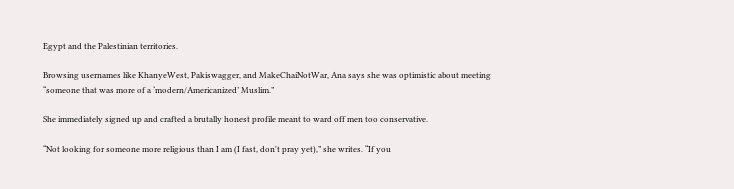Egypt and the Palestinian territories.

Browsing usernames like KhanyeWest, Pakiswagger, and MakeChaiNotWar, Ana says she was optimistic about meeting “someone that was more of a ‘modern/Americanized’ Muslim.”

She immediately signed up and crafted a brutally honest profile meant to ward off men too conservative.

“Not looking for someone more religious than I am (I fast, don't pray yet),” she writes. “If you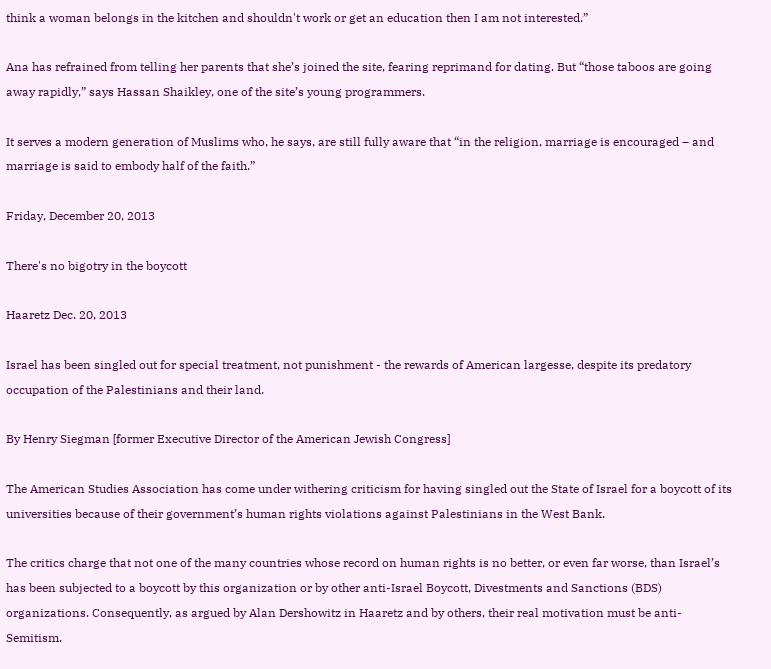think a woman belongs in the kitchen and shouldn't work or get an education then I am not interested.”

Ana has refrained from telling her parents that she’s joined the site, fearing reprimand for dating. But “those taboos are going away rapidly,” says Hassan Shaikley, one of the site’s young programmers.

It serves a modern generation of Muslims who, he says, are still fully aware that “in the religion, marriage is encouraged – and marriage is said to embody half of the faith.”

Friday, December 20, 2013

There's no bigotry in the boycott

Haaretz Dec. 20, 2013

Israel has been singled out for special treatment, not punishment - the rewards of American largesse, despite its predatory occupation of the Palestinians and their land.

By Henry Siegman [former Executive Director of the American Jewish Congress]

The American Studies Association has come under withering criticism for having singled out the State of Israel for a boycott of its universities because of their government’s human rights violations against Palestinians in the West Bank.

The critics charge that not one of the many countries whose record on human rights is no better, or even far worse, than Israel’s has been subjected to a boycott by this organization or by other anti-Israel Boycott, Divestments and Sanctions (BDS) organizations. Consequently, as argued by Alan Dershowitz in Haaretz and by others, their real motivation must be anti-Semitism.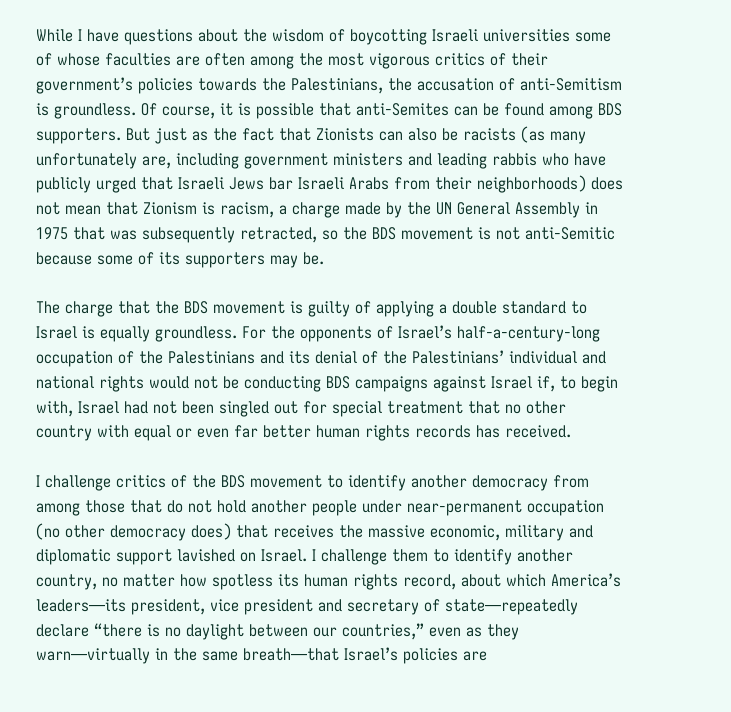While I have questions about the wisdom of boycotting Israeli universities some of whose faculties are often among the most vigorous critics of their government’s policies towards the Palestinians, the accusation of anti-Semitism is groundless. Of course, it is possible that anti-Semites can be found among BDS supporters. But just as the fact that Zionists can also be racists (as many unfortunately are, including government ministers and leading rabbis who have publicly urged that Israeli Jews bar Israeli Arabs from their neighborhoods) does not mean that Zionism is racism, a charge made by the UN General Assembly in 1975 that was subsequently retracted, so the BDS movement is not anti-Semitic because some of its supporters may be.

The charge that the BDS movement is guilty of applying a double standard to Israel is equally groundless. For the opponents of Israel’s half-a-century-long occupation of the Palestinians and its denial of the Palestinians’ individual and national rights would not be conducting BDS campaigns against Israel if, to begin with, Israel had not been singled out for special treatment that no other country with equal or even far better human rights records has received.

I challenge critics of the BDS movement to identify another democracy from among those that do not hold another people under near-permanent occupation (no other democracy does) that receives the massive economic, military and diplomatic support lavished on Israel. I challenge them to identify another country, no matter how spotless its human rights record, about which America’s leaders—its president, vice president and secretary of state—repeatedly declare “there is no daylight between our countries,” even as they warn—virtually in the same breath—that Israel’s policies are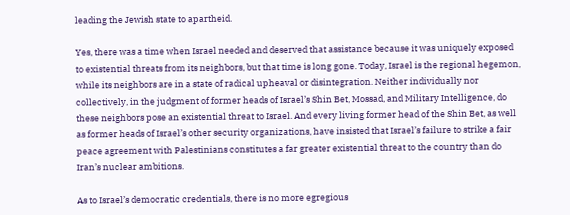leading the Jewish state to apartheid.

Yes, there was a time when Israel needed and deserved that assistance because it was uniquely exposed to existential threats from its neighbors, but that time is long gone. Today, Israel is the regional hegemon, while its neighbors are in a state of radical upheaval or disintegration. Neither individually nor collectively, in the judgment of former heads of Israel’s Shin Bet, Mossad, and Military Intelligence, do these neighbors pose an existential threat to Israel. And every living former head of the Shin Bet, as well as former heads of Israel’s other security organizations, have insisted that Israel’s failure to strike a fair peace agreement with Palestinians constitutes a far greater existential threat to the country than do Iran’s nuclear ambitions.

As to Israel’s democratic credentials, there is no more egregious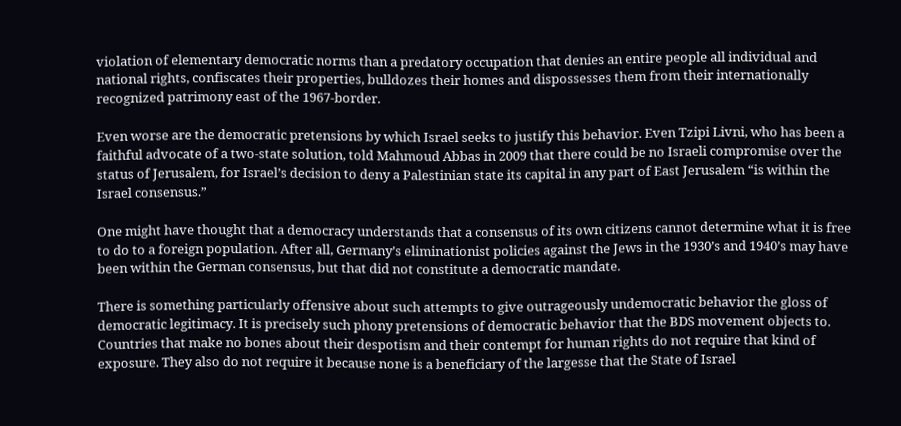violation of elementary democratic norms than a predatory occupation that denies an entire people all individual and national rights, confiscates their properties, bulldozes their homes and dispossesses them from their internationally recognized patrimony east of the 1967-border.

Even worse are the democratic pretensions by which Israel seeks to justify this behavior. Even Tzipi Livni, who has been a faithful advocate of a two-state solution, told Mahmoud Abbas in 2009 that there could be no Israeli compromise over the status of Jerusalem, for Israel’s decision to deny a Palestinian state its capital in any part of East Jerusalem “is within the Israel consensus.”

One might have thought that a democracy understands that a consensus of its own citizens cannot determine what it is free to do to a foreign population. After all, Germany’s eliminationist policies against the Jews in the 1930’s and 1940’s may have been within the German consensus, but that did not constitute a democratic mandate.

There is something particularly offensive about such attempts to give outrageously undemocratic behavior the gloss of democratic legitimacy. It is precisely such phony pretensions of democratic behavior that the BDS movement objects to. Countries that make no bones about their despotism and their contempt for human rights do not require that kind of exposure. They also do not require it because none is a beneficiary of the largesse that the State of Israel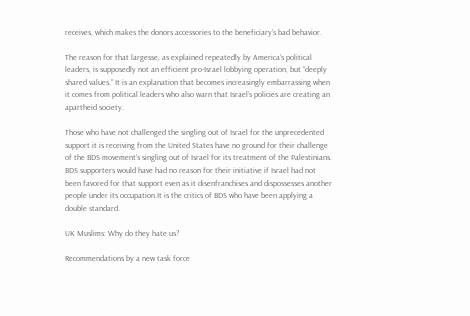receives, which makes the donors accessories to the beneficiary’s bad behavior.

The reason for that largesse, as explained repeatedly by America’s political leaders, is supposedly not an efficient pro-Israel lobbying operation, but “deeply shared values.” It is an explanation that becomes increasingly embarrassing when it comes from political leaders who also warn that Israel’s policies are creating an apartheid society.

Those who have not challenged the singling out of Israel for the unprecedented support it is receiving from the United States have no ground for their challenge of the BDS movement’s singling out of Israel for its treatment of the Palestinians. BDS supporters would have had no reason for their initiative if Israel had not been favored for that support even as it disenfranchises and dispossesses another people under its occupation.It is the critics of BDS who have been applying a double standard.

UK Muslims: Why do they hate us?

Recommendations by a new task force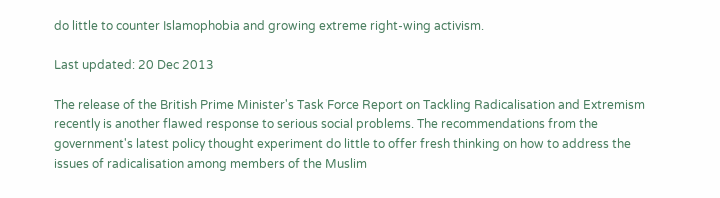do little to counter Islamophobia and growing extreme right-wing activism.

Last updated: 20 Dec 2013

The release of the British Prime Minister's Task Force Report on Tackling Radicalisation and Extremism recently is another flawed response to serious social problems. The recommendations from the government's latest policy thought experiment do little to offer fresh thinking on how to address the issues of radicalisation among members of the Muslim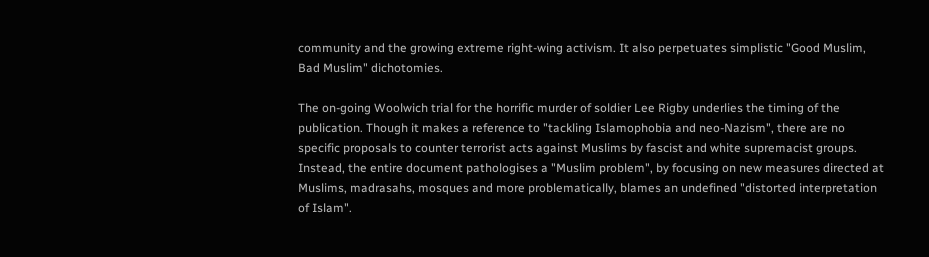community and the growing extreme right-wing activism. It also perpetuates simplistic "Good Muslim, Bad Muslim" dichotomies.

The on-going Woolwich trial for the horrific murder of soldier Lee Rigby underlies the timing of the publication. Though it makes a reference to "tackling Islamophobia and neo-Nazism", there are no specific proposals to counter terrorist acts against Muslims by fascist and white supremacist groups. Instead, the entire document pathologises a "Muslim problem", by focusing on new measures directed at Muslims, madrasahs, mosques and more problematically, blames an undefined "distorted interpretation of Islam".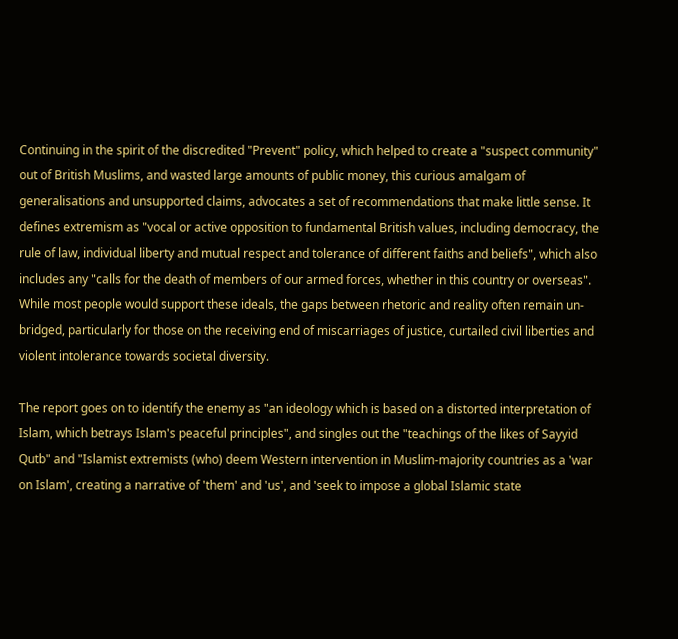Continuing in the spirit of the discredited "Prevent" policy, which helped to create a "suspect community" out of British Muslims, and wasted large amounts of public money, this curious amalgam of generalisations and unsupported claims, advocates a set of recommendations that make little sense. It defines extremism as "vocal or active opposition to fundamental British values, including democracy, the rule of law, individual liberty and mutual respect and tolerance of different faiths and beliefs", which also includes any "calls for the death of members of our armed forces, whether in this country or overseas". While most people would support these ideals, the gaps between rhetoric and reality often remain un-bridged, particularly for those on the receiving end of miscarriages of justice, curtailed civil liberties and violent intolerance towards societal diversity.

The report goes on to identify the enemy as "an ideology which is based on a distorted interpretation of Islam, which betrays Islam's peaceful principles", and singles out the "teachings of the likes of Sayyid Qutb" and "Islamist extremists (who) deem Western intervention in Muslim-majority countries as a 'war on Islam', creating a narrative of 'them' and 'us', and 'seek to impose a global Islamic state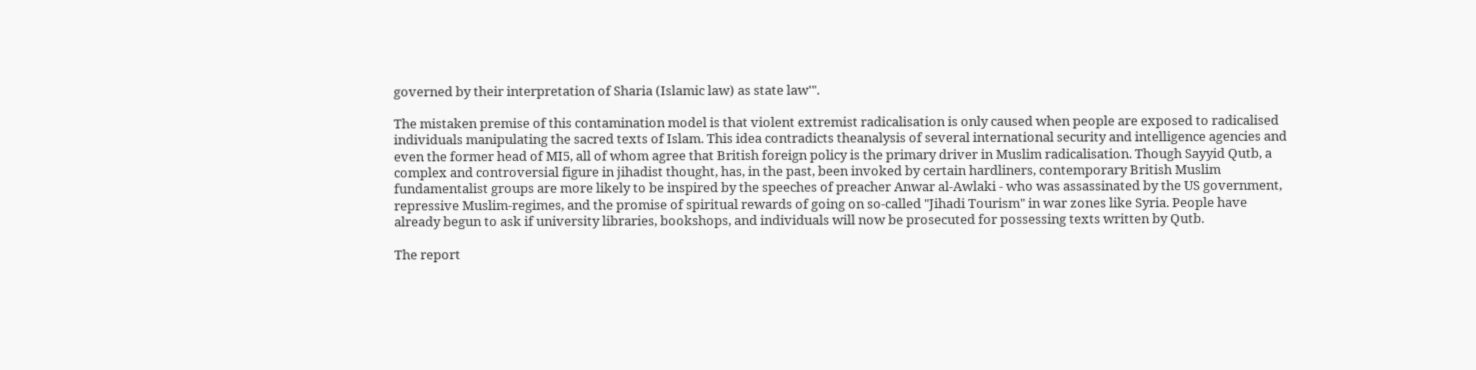governed by their interpretation of Sharia (Islamic law) as state law'".

The mistaken premise of this contamination model is that violent extremist radicalisation is only caused when people are exposed to radicalised individuals manipulating the sacred texts of Islam. This idea contradicts theanalysis of several international security and intelligence agencies and even the former head of MI5, all of whom agree that British foreign policy is the primary driver in Muslim radicalisation. Though Sayyid Qutb, a complex and controversial figure in jihadist thought, has, in the past, been invoked by certain hardliners, contemporary British Muslim fundamentalist groups are more likely to be inspired by the speeches of preacher Anwar al-Awlaki - who was assassinated by the US government, repressive Muslim-regimes, and the promise of spiritual rewards of going on so-called "Jihadi Tourism" in war zones like Syria. People have already begun to ask if university libraries, bookshops, and individuals will now be prosecuted for possessing texts written by Qutb.

The report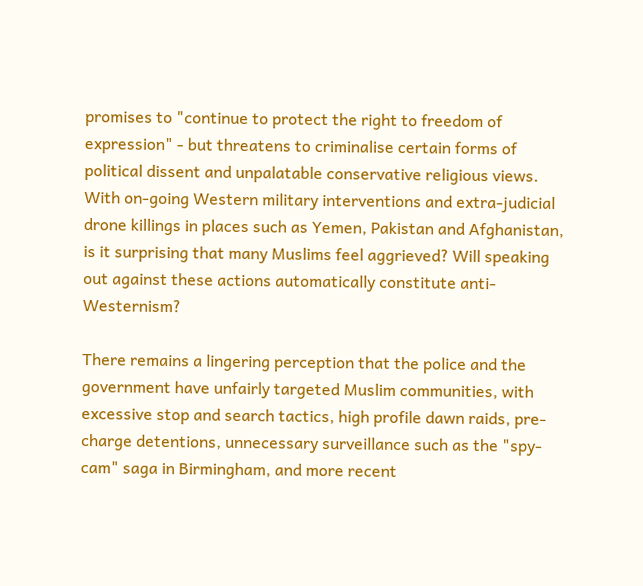promises to "continue to protect the right to freedom of expression" - but threatens to criminalise certain forms of political dissent and unpalatable conservative religious views. With on-going Western military interventions and extra-judicial drone killings in places such as Yemen, Pakistan and Afghanistan, is it surprising that many Muslims feel aggrieved? Will speaking out against these actions automatically constitute anti-Westernism?

There remains a lingering perception that the police and the government have unfairly targeted Muslim communities, with excessive stop and search tactics, high profile dawn raids, pre-charge detentions, unnecessary surveillance such as the "spy-cam" saga in Birmingham, and more recent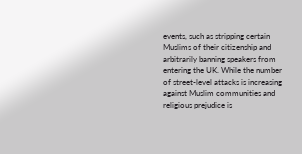events, such as stripping certain Muslims of their citizenship and arbitrarily banning speakers from entering the UK. While the number of street-level attacks is increasing against Muslim communities and religious prejudice is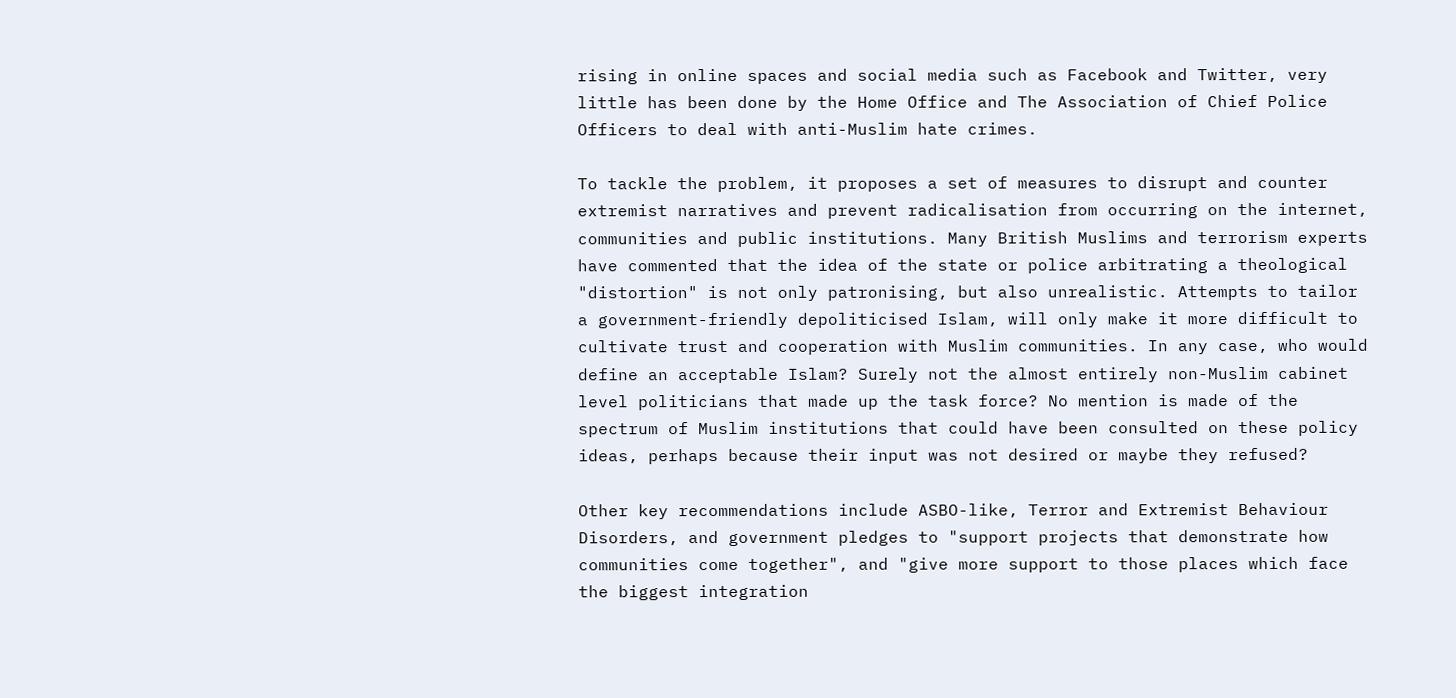rising in online spaces and social media such as Facebook and Twitter, very little has been done by the Home Office and The Association of Chief Police Officers to deal with anti-Muslim hate crimes.

To tackle the problem, it proposes a set of measures to disrupt and counter extremist narratives and prevent radicalisation from occurring on the internet, communities and public institutions. Many British Muslims and terrorism experts have commented that the idea of the state or police arbitrating a theological "distortion" is not only patronising, but also unrealistic. Attempts to tailor a government-friendly depoliticised Islam, will only make it more difficult to cultivate trust and cooperation with Muslim communities. In any case, who would define an acceptable Islam? Surely not the almost entirely non-Muslim cabinet level politicians that made up the task force? No mention is made of the spectrum of Muslim institutions that could have been consulted on these policy ideas, perhaps because their input was not desired or maybe they refused?

Other key recommendations include ASBO-like, Terror and Extremist Behaviour Disorders, and government pledges to "support projects that demonstrate how communities come together", and "give more support to those places which face the biggest integration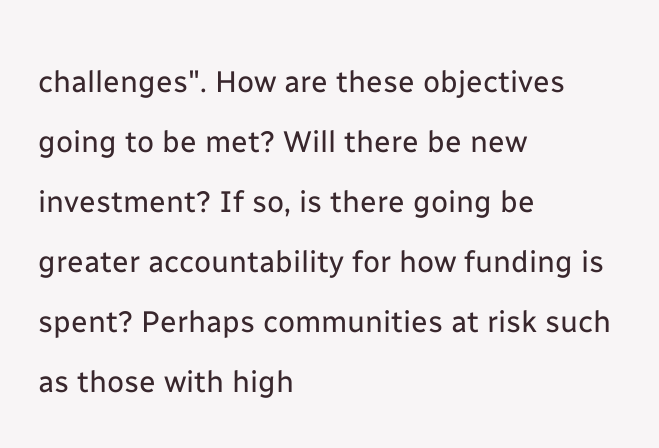challenges". How are these objectives going to be met? Will there be new investment? If so, is there going be greater accountability for how funding is spent? Perhaps communities at risk such as those with high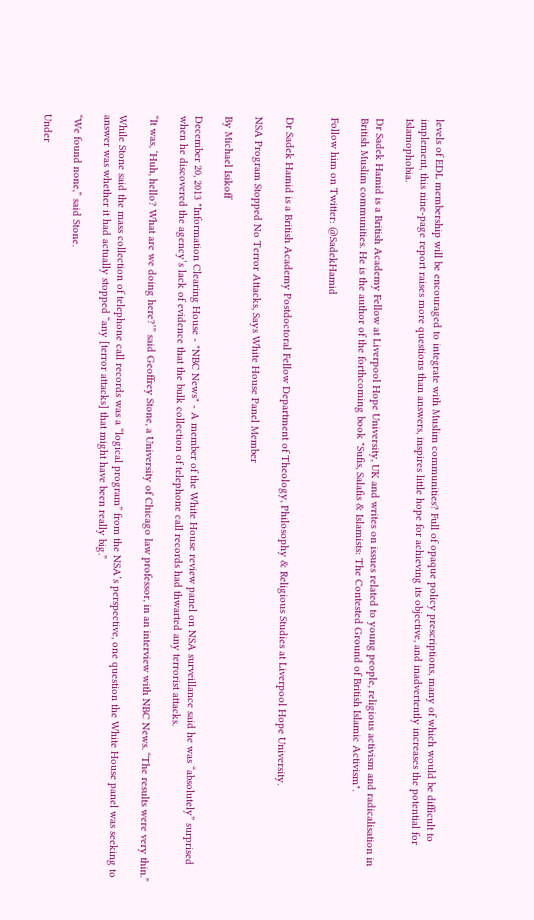levels of EDL membership will be encouraged to integrate with Muslim communities? Full of opaque policy prescriptions, many of which would be difficult to implement, this nine-page report raises more questions than answers, inspires little hope for achieving its objective, and inadvertently increases the potential for Islamophobia.

Dr Sadek Hamid is a British Academy Fellow at Liverpool Hope University, UK and writes on issues related to young people, religious activism and radicalisation in British Muslim communities. He is the author of the forthcoming book "Sufis, Salafis & Islamists: The Contested Ground of British Islamic Activism".

Follow him on Twitter: @SadekHamid


Dr Sadek Hamid is a British Academy Postdoctoral Fellow Department of Theology, Philosophy & Religious Studies at Liverpool Hope University.

NSA Program Stopped No Terror Attacks, Says White House Panel Member

By Michael Isikoff

December 20, 2013 "Information Clearing House - "NBC News" - A member of the White House review panel on NSA surveillance said he was “absolutely” surprised when he discovered the agency’s lack of evidence that the bulk collection of telephone call records had thwarted any terrorist attacks.

“It was, ‘Huh, hello? What are we doing here?’” said Geoffrey Stone, a University of Chicago law professor, in an interview with NBC News. “The results were very thin.”

While Stone said the mass collection of telephone call records was a “logical program” from the NSA’s perspective, one question the White House panel was seeking to answer was whether it had actually stopped “any [terror attacks] that might have been really big.”

“We found none,” said Stone.

Under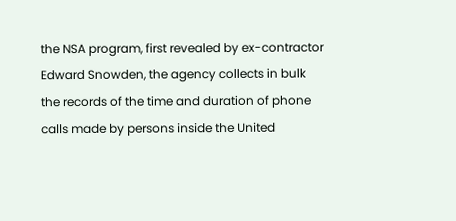the NSA program, first revealed by ex-contractor Edward Snowden, the agency collects in bulk the records of the time and duration of phone calls made by persons inside the United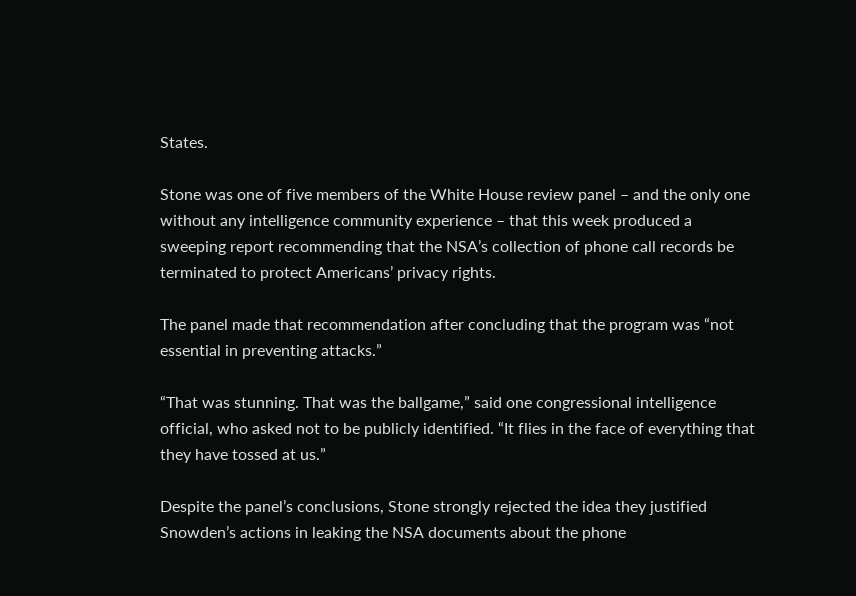States.

Stone was one of five members of the White House review panel – and the only one without any intelligence community experience – that this week produced a sweeping report recommending that the NSA’s collection of phone call records be terminated to protect Americans’ privacy rights.

The panel made that recommendation after concluding that the program was “not essential in preventing attacks.”

“That was stunning. That was the ballgame,” said one congressional intelligence official, who asked not to be publicly identified. “It flies in the face of everything that they have tossed at us.”

Despite the panel’s conclusions, Stone strongly rejected the idea they justified Snowden’s actions in leaking the NSA documents about the phone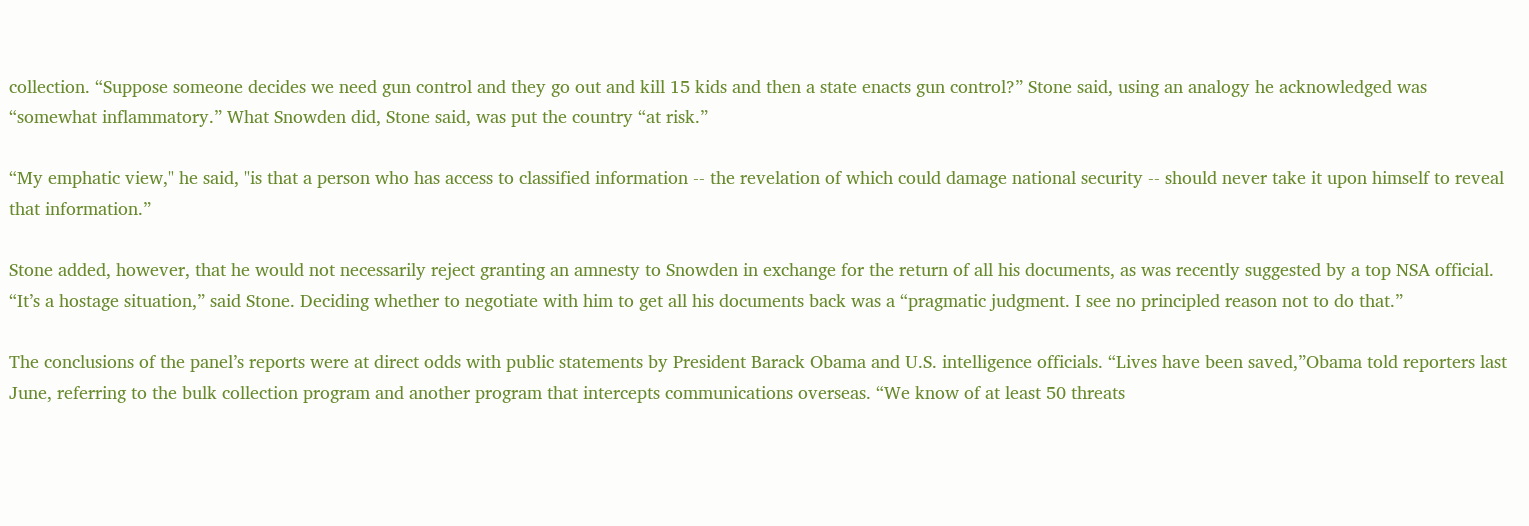collection. “Suppose someone decides we need gun control and they go out and kill 15 kids and then a state enacts gun control?” Stone said, using an analogy he acknowledged was “somewhat inflammatory.” What Snowden did, Stone said, was put the country “at risk.”

“My emphatic view," he said, "is that a person who has access to classified information -- the revelation of which could damage national security -- should never take it upon himself to reveal that information.”

Stone added, however, that he would not necessarily reject granting an amnesty to Snowden in exchange for the return of all his documents, as was recently suggested by a top NSA official. “It’s a hostage situation,” said Stone. Deciding whether to negotiate with him to get all his documents back was a “pragmatic judgment. I see no principled reason not to do that.”

The conclusions of the panel’s reports were at direct odds with public statements by President Barack Obama and U.S. intelligence officials. “Lives have been saved,”Obama told reporters last June, referring to the bulk collection program and another program that intercepts communications overseas. “We know of at least 50 threats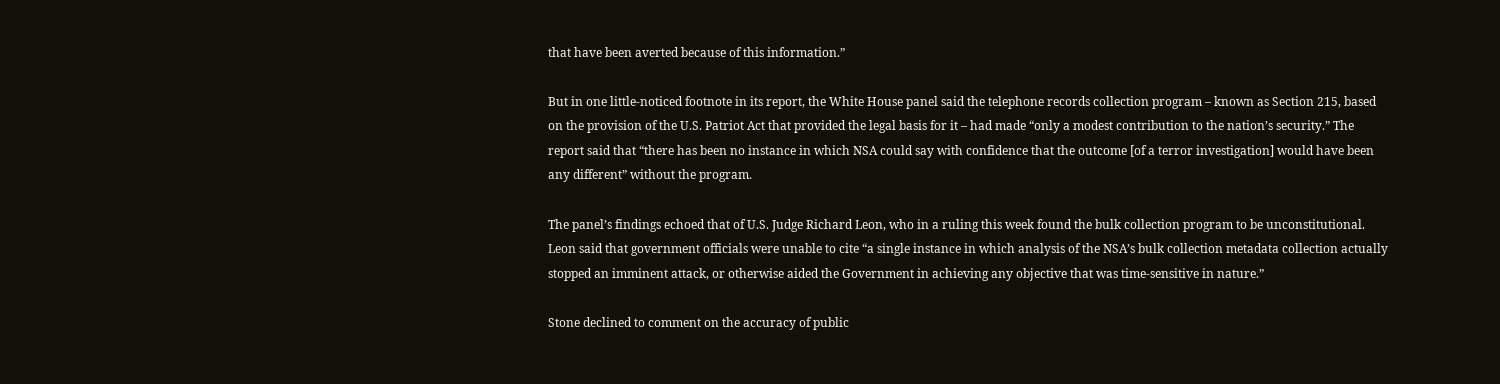that have been averted because of this information.”

But in one little-noticed footnote in its report, the White House panel said the telephone records collection program – known as Section 215, based on the provision of the U.S. Patriot Act that provided the legal basis for it – had made “only a modest contribution to the nation’s security.” The report said that “there has been no instance in which NSA could say with confidence that the outcome [of a terror investigation] would have been any different” without the program.

The panel’s findings echoed that of U.S. Judge Richard Leon, who in a ruling this week found the bulk collection program to be unconstitutional. Leon said that government officials were unable to cite “a single instance in which analysis of the NSA’s bulk collection metadata collection actually stopped an imminent attack, or otherwise aided the Government in achieving any objective that was time-sensitive in nature.”

Stone declined to comment on the accuracy of public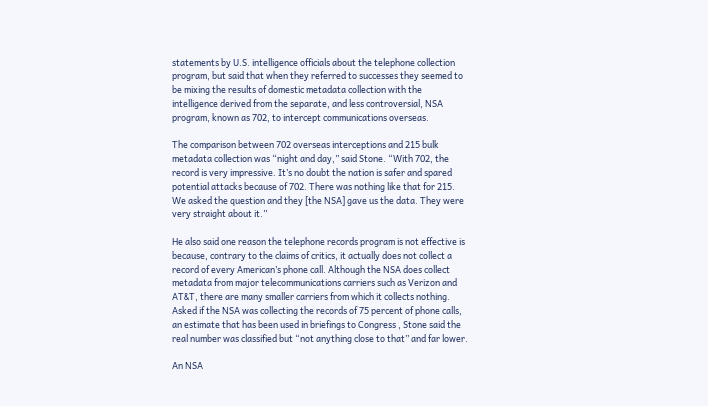statements by U.S. intelligence officials about the telephone collection program, but said that when they referred to successes they seemed to be mixing the results of domestic metadata collection with the intelligence derived from the separate, and less controversial, NSA program, known as 702, to intercept communications overseas.

The comparison between 702 overseas interceptions and 215 bulk metadata collection was “night and day,” said Stone. “With 702, the record is very impressive. It’s no doubt the nation is safer and spared potential attacks because of 702. There was nothing like that for 215. We asked the question and they [the NSA] gave us the data. They were very straight about it.”

He also said one reason the telephone records program is not effective is because, contrary to the claims of critics, it actually does not collect a record of every American’s phone call. Although the NSA does collect metadata from major telecommunications carriers such as Verizon and AT&T, there are many smaller carriers from which it collects nothing. Asked if the NSA was collecting the records of 75 percent of phone calls, an estimate that has been used in briefings to Congress , Stone said the real number was classified but “not anything close to that” and far lower.

An NSA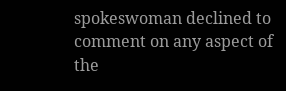spokeswoman declined to comment on any aspect of the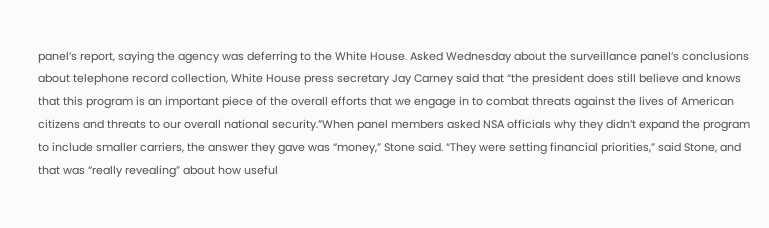panel’s report, saying the agency was deferring to the White House. Asked Wednesday about the surveillance panel’s conclusions about telephone record collection, White House press secretary Jay Carney said that “the president does still believe and knows that this program is an important piece of the overall efforts that we engage in to combat threats against the lives of American citizens and threats to our overall national security.”When panel members asked NSA officials why they didn’t expand the program to include smaller carriers, the answer they gave was “money,” Stone said. “They were setting financial priorities,” said Stone, and that was “really revealing” about how useful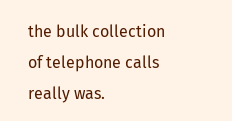the bulk collection of telephone calls really was.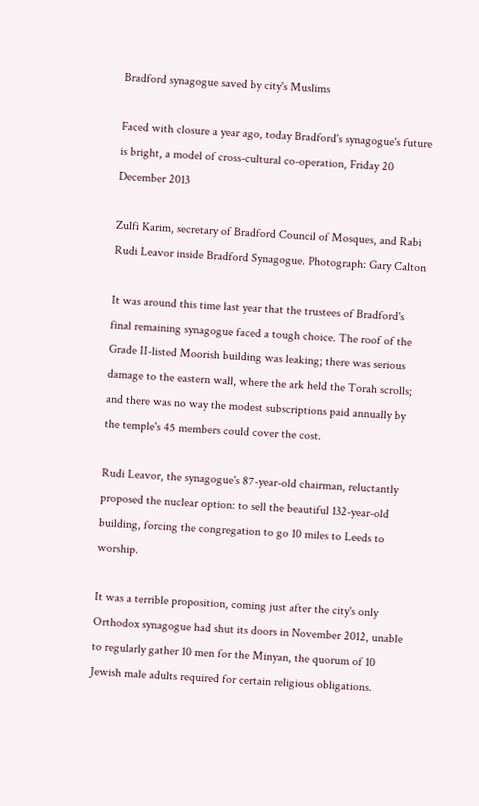Bradford synagogue saved by city's Muslims

Faced with closure a year ago, today Bradford's synagogue's future is bright, a model of cross-cultural co-operation, Friday 20 December 2013

Zulfi Karim, secretary of Bradford Council of Mosques, and Rabi Rudi Leavor inside Bradford Synagogue. Photograph: Gary Calton

It was around this time last year that the trustees of Bradford's final remaining synagogue faced a tough choice. The roof of the Grade II-listed Moorish building was leaking; there was serious damage to the eastern wall, where the ark held the Torah scrolls; and there was no way the modest subscriptions paid annually by the temple's 45 members could cover the cost.

Rudi Leavor, the synagogue's 87-year-old chairman, reluctantly proposed the nuclear option: to sell the beautiful 132-year-old building, forcing the congregation to go 10 miles to Leeds to worship.

It was a terrible proposition, coming just after the city's only Orthodox synagogue had shut its doors in November 2012, unable to regularly gather 10 men for the Minyan, the quorum of 10 Jewish male adults required for certain religious obligations.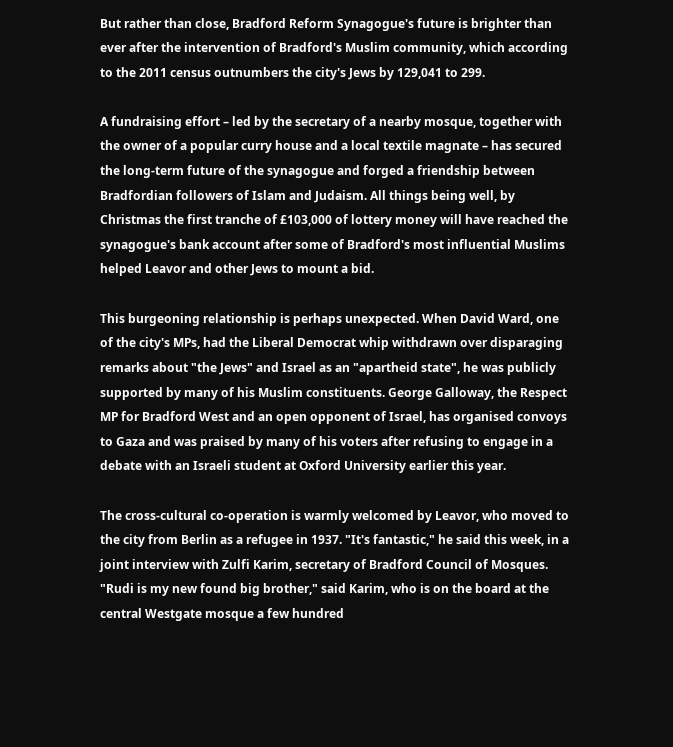But rather than close, Bradford Reform Synagogue's future is brighter than ever after the intervention of Bradford's Muslim community, which according to the 2011 census outnumbers the city's Jews by 129,041 to 299.

A fundraising effort – led by the secretary of a nearby mosque, together with the owner of a popular curry house and a local textile magnate – has secured the long-term future of the synagogue and forged a friendship between Bradfordian followers of Islam and Judaism. All things being well, by Christmas the first tranche of £103,000 of lottery money will have reached the synagogue's bank account after some of Bradford's most influential Muslims helped Leavor and other Jews to mount a bid.

This burgeoning relationship is perhaps unexpected. When David Ward, one of the city's MPs, had the Liberal Democrat whip withdrawn over disparaging remarks about "the Jews" and Israel as an "apartheid state", he was publicly supported by many of his Muslim constituents. George Galloway, the Respect MP for Bradford West and an open opponent of Israel, has organised convoys to Gaza and was praised by many of his voters after refusing to engage in a debate with an Israeli student at Oxford University earlier this year.

The cross-cultural co-operation is warmly welcomed by Leavor, who moved to the city from Berlin as a refugee in 1937. "It's fantastic," he said this week, in a joint interview with Zulfi Karim, secretary of Bradford Council of Mosques. "Rudi is my new found big brother," said Karim, who is on the board at the central Westgate mosque a few hundred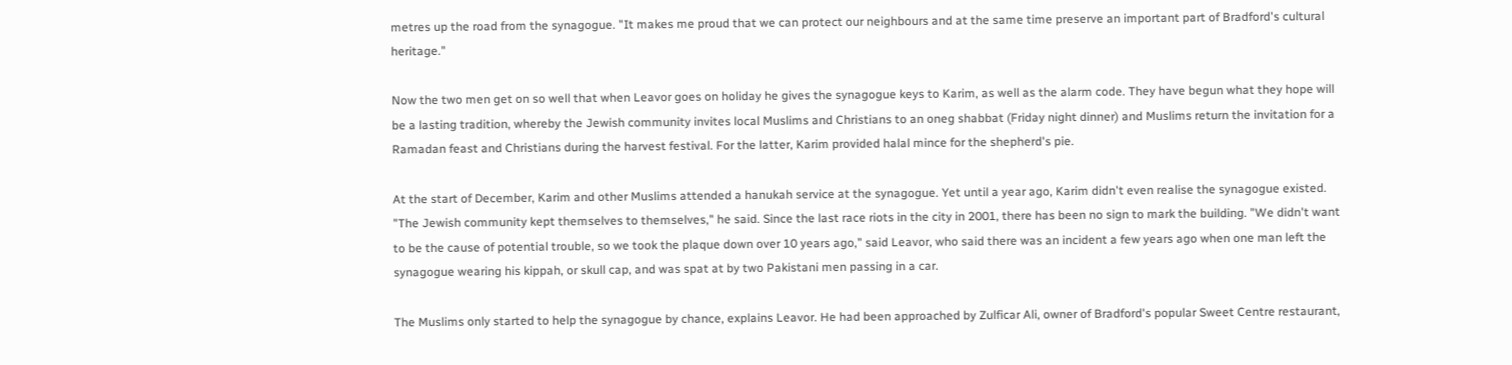metres up the road from the synagogue. "It makes me proud that we can protect our neighbours and at the same time preserve an important part of Bradford's cultural heritage."

Now the two men get on so well that when Leavor goes on holiday he gives the synagogue keys to Karim, as well as the alarm code. They have begun what they hope will be a lasting tradition, whereby the Jewish community invites local Muslims and Christians to an oneg shabbat (Friday night dinner) and Muslims return the invitation for a Ramadan feast and Christians during the harvest festival. For the latter, Karim provided halal mince for the shepherd's pie.

At the start of December, Karim and other Muslims attended a hanukah service at the synagogue. Yet until a year ago, Karim didn't even realise the synagogue existed. "The Jewish community kept themselves to themselves," he said. Since the last race riots in the city in 2001, there has been no sign to mark the building. "We didn't want to be the cause of potential trouble, so we took the plaque down over 10 years ago," said Leavor, who said there was an incident a few years ago when one man left the synagogue wearing his kippah, or skull cap, and was spat at by two Pakistani men passing in a car.

The Muslims only started to help the synagogue by chance, explains Leavor. He had been approached by Zulficar Ali, owner of Bradford's popular Sweet Centre restaurant,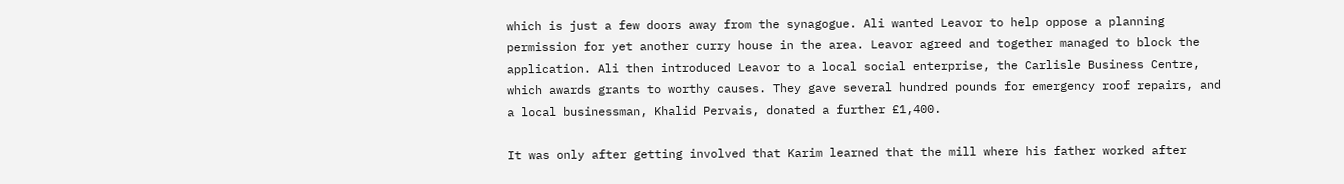which is just a few doors away from the synagogue. Ali wanted Leavor to help oppose a planning permission for yet another curry house in the area. Leavor agreed and together managed to block the application. Ali then introduced Leavor to a local social enterprise, the Carlisle Business Centre, which awards grants to worthy causes. They gave several hundred pounds for emergency roof repairs, and a local businessman, Khalid Pervais, donated a further £1,400.

It was only after getting involved that Karim learned that the mill where his father worked after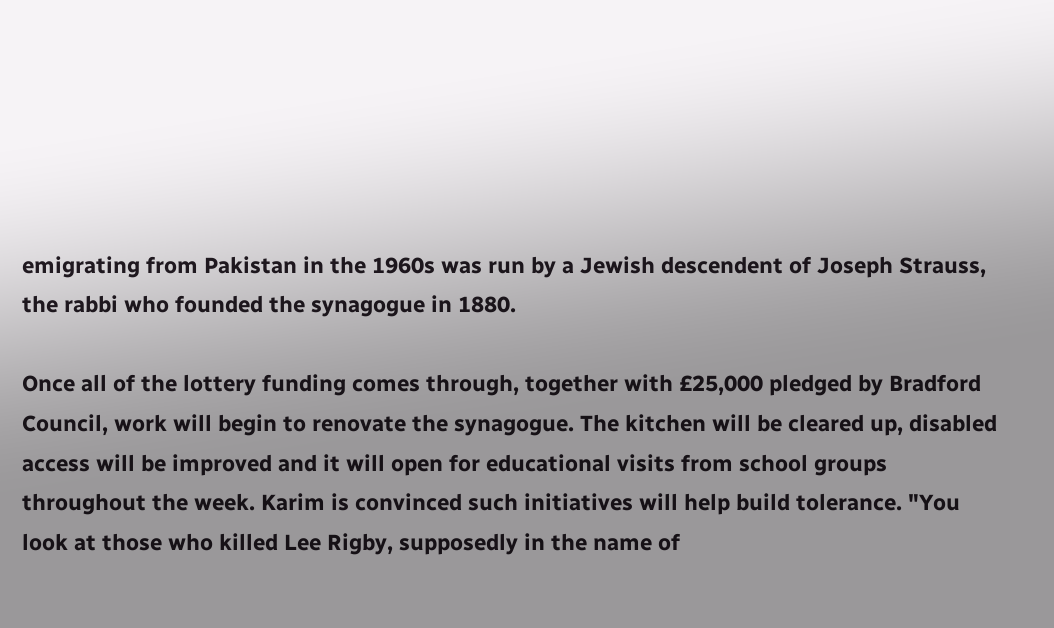emigrating from Pakistan in the 1960s was run by a Jewish descendent of Joseph Strauss, the rabbi who founded the synagogue in 1880.

Once all of the lottery funding comes through, together with £25,000 pledged by Bradford Council, work will begin to renovate the synagogue. The kitchen will be cleared up, disabled access will be improved and it will open for educational visits from school groups throughout the week. Karim is convinced such initiatives will help build tolerance. "You look at those who killed Lee Rigby, supposedly in the name of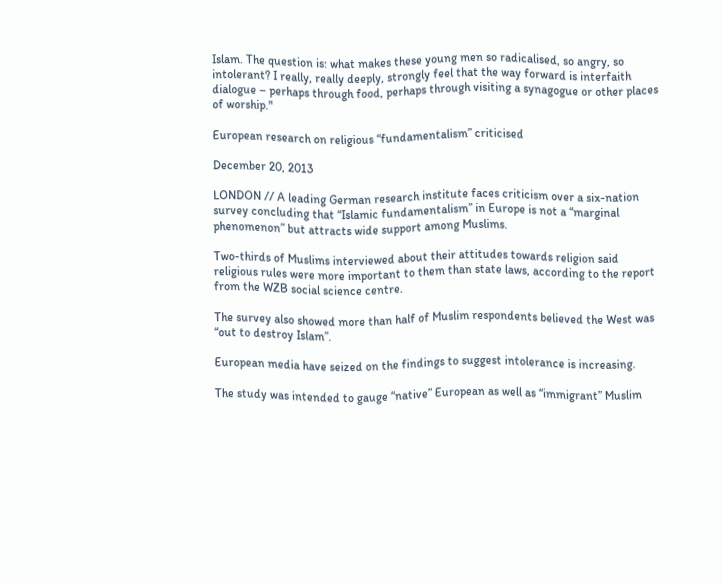Islam. The question is: what makes these young men so radicalised, so angry, so intolerant? I really, really deeply, strongly feel that the way forward is interfaith dialogue – perhaps through food, perhaps through visiting a synagogue or other places of worship."

European research on religious “fundamentalism” criticised

December 20, 2013

LONDON // A leading German research institute faces criticism over a six-nation survey concluding that “Islamic fundamentalism” in Europe is not a “marginal phenomenon” but attracts wide support among Muslims.

Two-thirds of Muslims interviewed about their attitudes towards religion said religious rules were more important to them than state laws, according to the report from the WZB social science centre.

The survey also showed more than half of Muslim respondents believed the West was “out to destroy Islam”.

European media have seized on the findings to suggest intolerance is increasing.

The study was intended to gauge “native” European as well as “immigrant” Muslim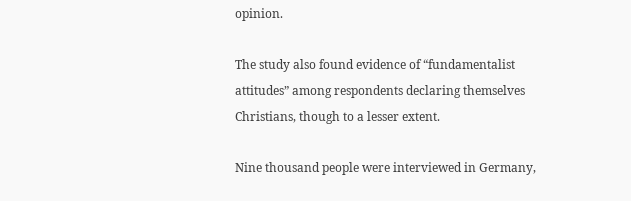opinion.

The study also found evidence of “fundamentalist attitudes” among respondents declaring themselves Christians, though to a lesser extent.

Nine thousand people were interviewed in Germany,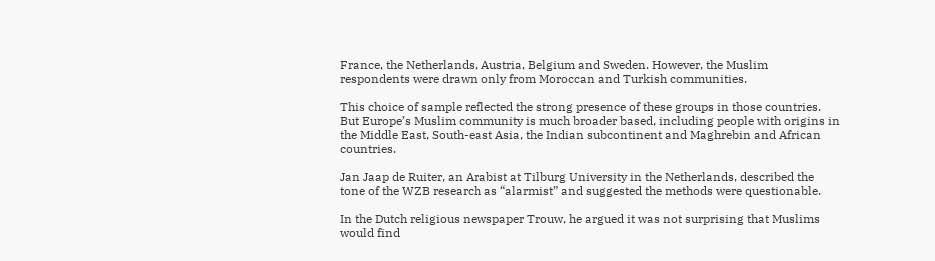France, the Netherlands, Austria, Belgium and Sweden. However, the Muslim respondents were drawn only from Moroccan and Turkish communities.

This choice of sample reflected the strong presence of these groups in those countries. But Europe’s Muslim community is much broader based, including people with origins in the Middle East, South-east Asia, the Indian subcontinent and Maghrebin and African countries.

Jan Jaap de Ruiter, an Arabist at Tilburg University in the Netherlands, described the tone of the WZB research as “alarmist” and suggested the methods were questionable.

In the Dutch religious newspaper Trouw, he argued it was not surprising that Muslims would find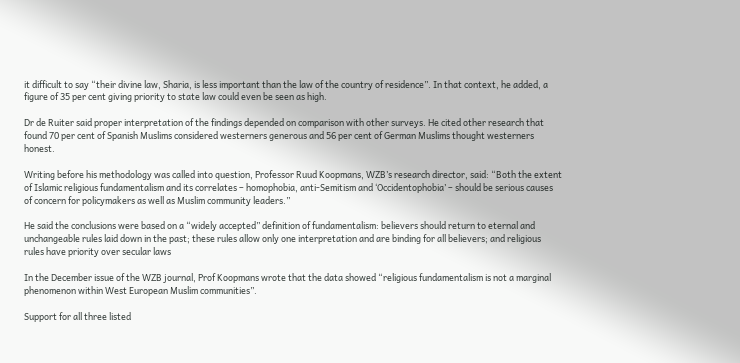it difficult to say “their divine law, Sharia, is less important than the law of the country of residence”. In that context, he added, a figure of 35 per cent giving priority to state law could even be seen as high.

Dr de Ruiter said proper interpretation of the findings depended on comparison with other surveys. He cited other research that found 70 per cent of Spanish Muslims considered westerners generous and 56 per cent of German Muslims thought westerners honest.

Writing before his methodology was called into question, Professor Ruud Koopmans, WZB’s research director, said: “Both the extent of Islamic religious fundamentalism and its correlates – homophobia, anti-Semitism and ‘Occidentophobia’ – should be serious causes of concern for policymakers as well as Muslim community leaders.”

He said the conclusions were based on a “widely accepted” definition of fundamentalism: believers should return to eternal and unchangeable rules laid down in the past; these rules allow only one interpretation and are binding for all believers; and religious rules have priority over secular laws

In the December issue of the WZB journal, Prof Koopmans wrote that the data showed “religious fundamentalism is not a marginal phenomenon within West European Muslim communities”.

Support for all three listed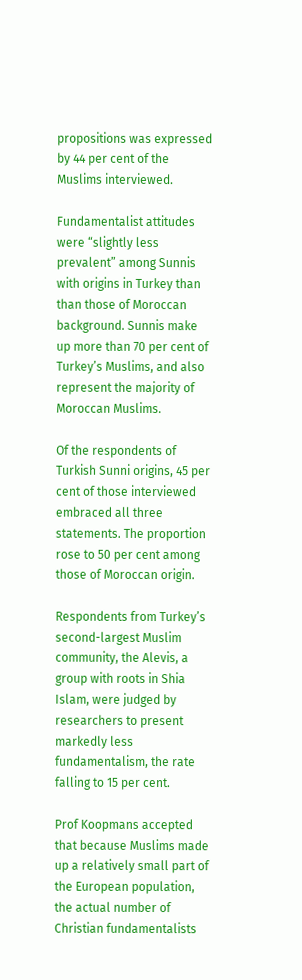propositions was expressed by 44 per cent of the Muslims interviewed.

Fundamentalist attitudes were “slightly less prevalent” among Sunnis with origins in Turkey than than those of Moroccan background. Sunnis make up more than 70 per cent of Turkey’s Muslims, and also represent the majority of Moroccan Muslims.

Of the respondents of Turkish Sunni origins, 45 per cent of those interviewed embraced all three statements. The proportion rose to 50 per cent among those of Moroccan origin.

Respondents from Turkey’s second-largest Muslim community, the Alevis, a group with roots in Shia Islam, were judged by researchers to present markedly less fundamentalism, the rate falling to 15 per cent.

Prof Koopmans accepted that because Muslims made up a relatively small part of the European population, the actual number of Christian fundamentalists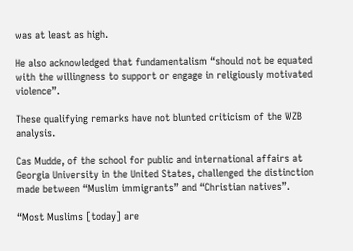was at least as high.

He also acknowledged that fundamentalism “should not be equated with the willingness to support or engage in religiously motivated violence”.

These qualifying remarks have not blunted criticism of the WZB analysis.

Cas Mudde, of the school for public and international affairs at Georgia University in the United States, challenged the distinction made between “Muslim immigrants” and “Christian natives”.

“Most Muslims [today] are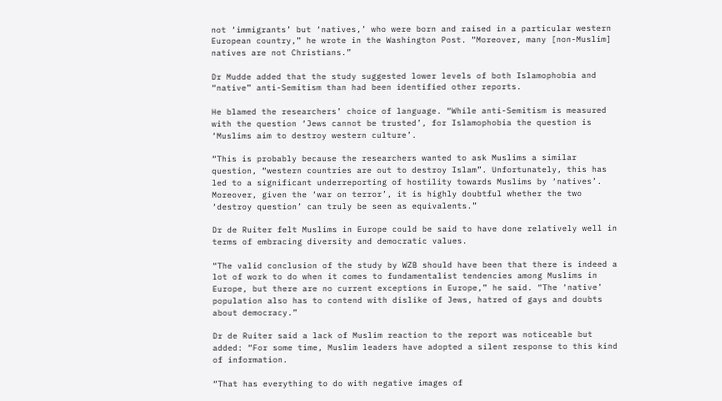not ‘immigrants’ but ‘natives,’ who were born and raised in a particular western European country,” he wrote in the Washington Post. “Moreover, many [non-Muslim] natives are not Christians.”

Dr Mudde added that the study suggested lower levels of both Islamophobia and “native” anti-Semitism than had been identified other reports.

He blamed the researchers’ choice of language. “While anti-Semitism is measured with the question ‘Jews cannot be trusted’, for Islamophobia the question is ‘Muslims aim to destroy western culture’.

“This is probably because the researchers wanted to ask Muslims a similar question, “western countries are out to destroy Islam”. Unfortunately, this has led to a significant underreporting of hostility towards Muslims by ‘natives’. Moreover, given the ‘war on terror’, it is highly doubtful whether the two ‘destroy question’ can truly be seen as equivalents.”

Dr de Ruiter felt Muslims in Europe could be said to have done relatively well in terms of embracing diversity and democratic values.

“The valid conclusion of the study by WZB should have been that there is indeed a lot of work to do when it comes to fundamentalist tendencies among Muslims in Europe, but there are no current exceptions in Europe,” he said. “The ‘native’ population also has to contend with dislike of Jews, hatred of gays and doubts about democracy.”

Dr de Ruiter said a lack of Muslim reaction to the report was noticeable but added: “For some time, Muslim leaders have adopted a silent response to this kind of information.

“That has everything to do with negative images of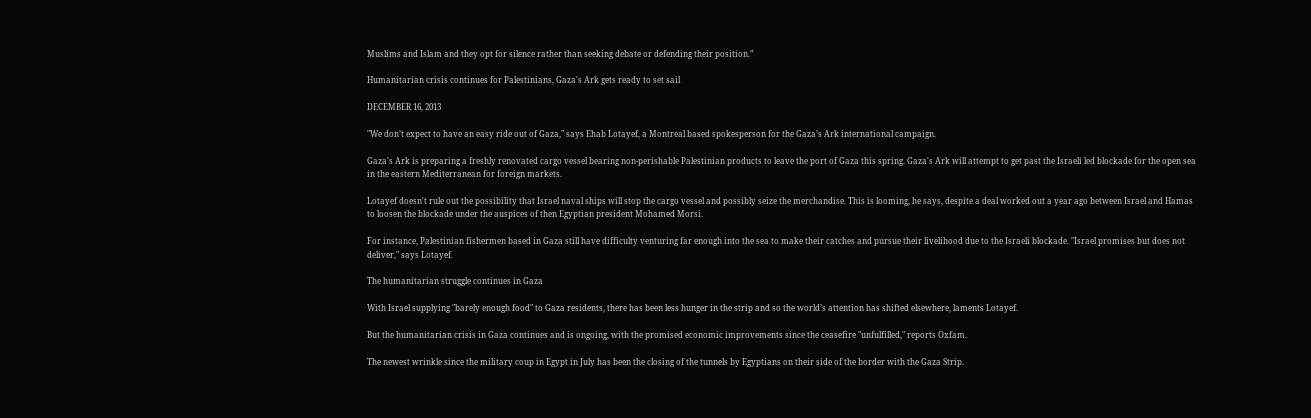Muslims and Islam and they opt for silence rather than seeking debate or defending their position.”

Humanitarian crisis continues for Palestinians, Gaza's Ark gets ready to set sail

DECEMBER 16, 2013

"We don’t expect to have an easy ride out of Gaza," says Ehab Lotayef, a Montreal based spokesperson for the Gaza’s Ark international campaign.

Gaza's Ark is preparing a freshly renovated cargo vessel bearing non-perishable Palestinian products to leave the port of Gaza this spring. Gaza's Ark will attempt to get past the Israeli led blockade for the open sea in the eastern Mediterranean for foreign markets.

Lotayef doesn't rule out the possibility that Israel naval ships will stop the cargo vessel and possibly seize the merchandise. This is looming, he says, despite a deal worked out a year ago between Israel and Hamas to loosen the blockade under the auspices of then Egyptian president Mohamed Morsi.

For instance, Palestinian fishermen based in Gaza still have difficulty venturing far enough into the sea to make their catches and pursue their livelihood due to the Israeli blockade. "Israel promises but does not deliver," says Lotayef.

The humanitarian struggle continues in Gaza

With Israel supplying "barely enough food" to Gaza residents, there has been less hunger in the strip and so the world’s attention has shifted elsewhere, laments Lotayef.

But the humanitarian crisis in Gaza continues and is ongoing, with the promised economic improvements since the ceasefire "unfulfilled," reports Oxfam.

The newest wrinkle since the military coup in Egypt in July has been the closing of the tunnels by Egyptians on their side of the border with the Gaza Strip.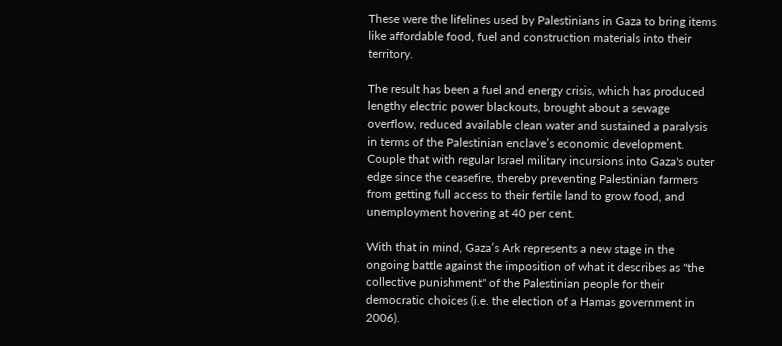These were the lifelines used by Palestinians in Gaza to bring items like affordable food, fuel and construction materials into their territory.

The result has been a fuel and energy crisis, which has produced lengthy electric power blackouts, brought about a sewage overflow, reduced available clean water and sustained a paralysis in terms of the Palestinian enclave’s economic development. Couple that with regular Israel military incursions into Gaza's outer edge since the ceasefire, thereby preventing Palestinian farmers from getting full access to their fertile land to grow food, and unemployment hovering at 40 per cent.

With that in mind, Gaza’s Ark represents a new stage in the ongoing battle against the imposition of what it describes as "the collective punishment" of the Palestinian people for their democratic choices (i.e. the election of a Hamas government in 2006).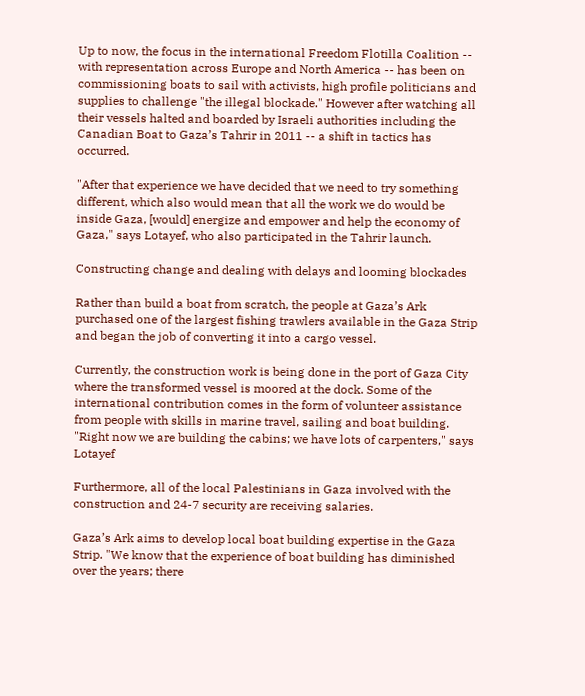Up to now, the focus in the international Freedom Flotilla Coalition -- with representation across Europe and North America -- has been on commissioning boats to sail with activists, high profile politicians and supplies to challenge "the illegal blockade." However after watching all their vessels halted and boarded by Israeli authorities including the Canadian Boat to Gaza’s Tahrir in 2011 -- a shift in tactics has occurred.

"After that experience we have decided that we need to try something different, which also would mean that all the work we do would be inside Gaza, [would] energize and empower and help the economy of Gaza," says Lotayef, who also participated in the Tahrir launch.

Constructing change and dealing with delays and looming blockades

Rather than build a boat from scratch, the people at Gaza’s Ark purchased one of the largest fishing trawlers available in the Gaza Strip and began the job of converting it into a cargo vessel.

Currently, the construction work is being done in the port of Gaza City where the transformed vessel is moored at the dock. Some of the international contribution comes in the form of volunteer assistance from people with skills in marine travel, sailing and boat building. "Right now we are building the cabins; we have lots of carpenters," says Lotayef

Furthermore, all of the local Palestinians in Gaza involved with the construction and 24-7 security are receiving salaries.

Gaza’s Ark aims to develop local boat building expertise in the Gaza Strip. "We know that the experience of boat building has diminished over the years; there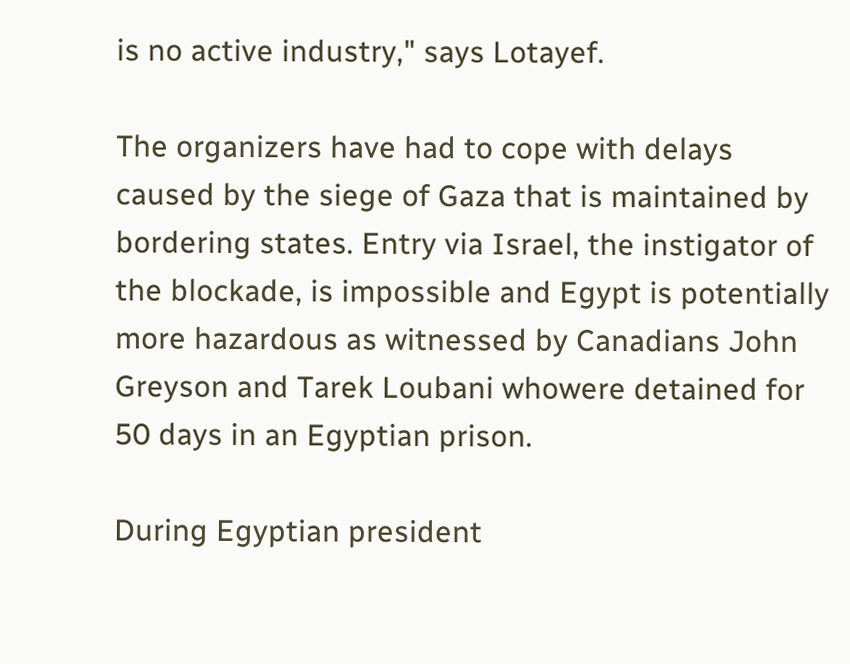is no active industry," says Lotayef.

The organizers have had to cope with delays caused by the siege of Gaza that is maintained by bordering states. Entry via Israel, the instigator of the blockade, is impossible and Egypt is potentially more hazardous as witnessed by Canadians John Greyson and Tarek Loubani whowere detained for 50 days in an Egyptian prison.

During Egyptian president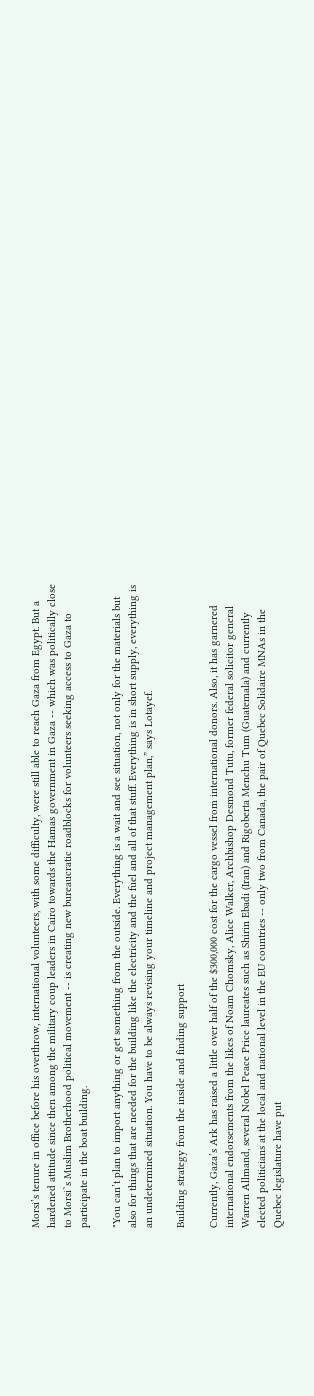Morsi’s tenure in office before his overthrow, international volunteers, with some difficulty, were still able to reach Gaza from Egypt. But a hardened attitude since then among the military coup leaders in Cairo towards the Hamas government in Gaza -- which was politically close to Morsi`s Muslim Brotherhood political movement -- is creating new bureaucratic roadblocks for volunteers seeking access to Gaza to participate in the boat building.

"You can’t plan to import anything or get something from the outside. Everything is a wait and see situation, not only for the materials but also for things that are needed for the building like the electricity and the fuel and all of that stuff. Everything is in short supply, everything is an undetermined situation. You have to be always revising your timeline and project management plan,” says Lotayef.

Building strategy from the inside and finding support

Currently, Gaza’s Ark has raised a little over half of the $300,000 cost for the cargo vessel from international donors. Also, it has garnered international endorsements from the likes of Noam Chomsky, Alice Walker, Archbishop Desmond Tutu, former federal solicitor general Warren Allmand, several Nobel Peace Price laureates such as Shirin Ebadi (Iran) and Rigoberta Menchu Tum (Guatemala) and currently elected politicians at the local and national level in the EU countries -- only two from Canada, the pair of Quebec Solidaire MNAs in the Quebec legislature have put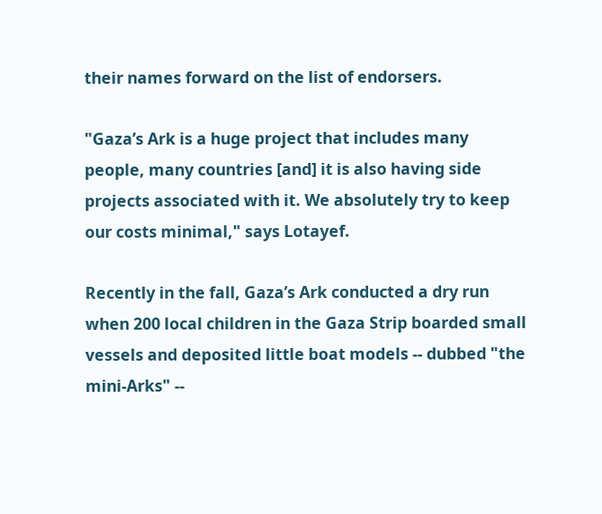their names forward on the list of endorsers.

"Gaza’s Ark is a huge project that includes many people, many countries [and] it is also having side projects associated with it. We absolutely try to keep our costs minimal," says Lotayef.

Recently in the fall, Gaza’s Ark conducted a dry run when 200 local children in the Gaza Strip boarded small vessels and deposited little boat models -- dubbed "the mini-Arks" --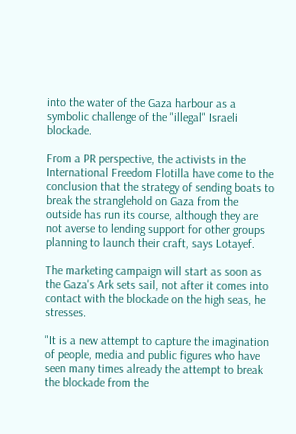into the water of the Gaza harbour as a symbolic challenge of the "illegal" Israeli blockade.

From a PR perspective, the activists in the International Freedom Flotilla have come to the conclusion that the strategy of sending boats to break the stranglehold on Gaza from the outside has run its course, although they are not averse to lending support for other groups planning to launch their craft, says Lotayef.

The marketing campaign will start as soon as the Gaza's Ark sets sail, not after it comes into contact with the blockade on the high seas, he stresses.

"It is a new attempt to capture the imagination of people, media and public figures who have seen many times already the attempt to break the blockade from the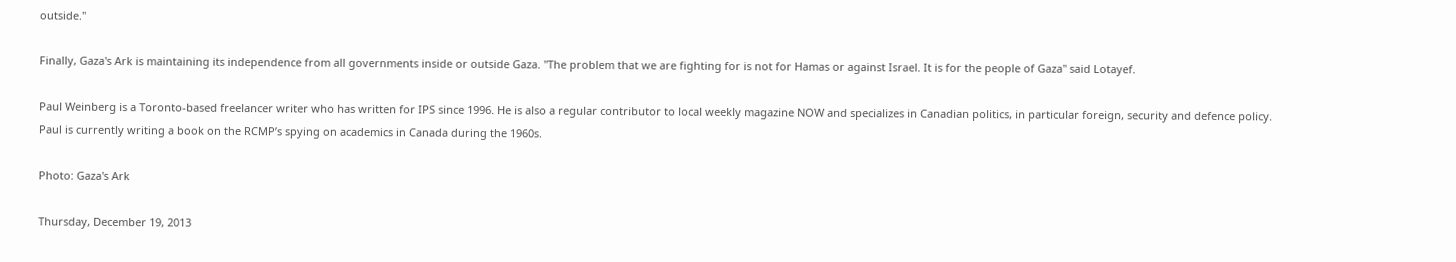outside."

Finally, Gaza's Ark is maintaining its independence from all governments inside or outside Gaza. "The problem that we are fighting for is not for Hamas or against Israel. It is for the people of Gaza" said Lotayef.

Paul Weinberg is a Toronto-based freelancer writer who has written for IPS since 1996. He is also a regular contributor to local weekly magazine NOW and specializes in Canadian politics, in particular foreign, security and defence policy. Paul is currently writing a book on the RCMP’s spying on academics in Canada during the 1960s.

Photo: Gaza's Ark

Thursday, December 19, 2013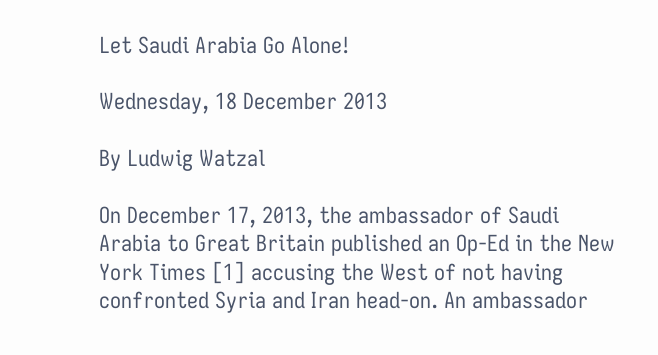Let Saudi Arabia Go Alone!

Wednesday, 18 December 2013

By Ludwig Watzal

On December 17, 2013, the ambassador of Saudi Arabia to Great Britain published an Op-Ed in the New York Times [1] accusing the West of not having confronted Syria and Iran head-on. An ambassador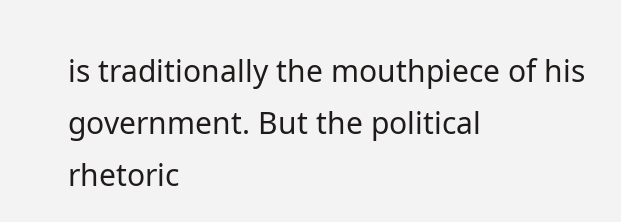is traditionally the mouthpiece of his government. But the political rhetoric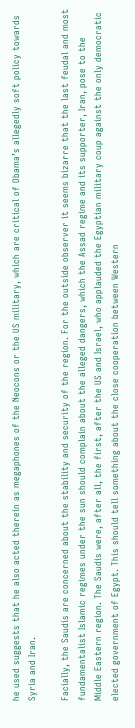he used suggests that he also acted therein as megaphones of the Neocons or the US military, which are critical of Obama’s allegedly soft policy towards Syria and Iran.

Facially, the Saudis are concerned about the stability and security of the region. For the outside observer it seems bizarre that the last feudal and most fundamentalist Islamic regimes under the sun should complain about the alleged dangers, which the Assad regime and its supporter, Iran, pose to the Middle Eastern region. The Saudis were, after all, the first, after the US and Israel, who applauded the Egyptian military coup against the only democratic elected government of Egypt. This should tell something about the close cooperation between Western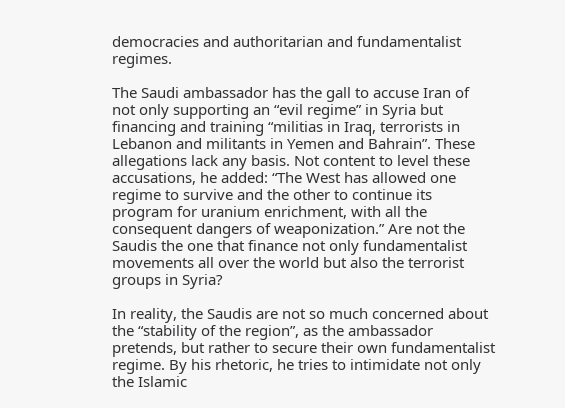democracies and authoritarian and fundamentalist regimes.

The Saudi ambassador has the gall to accuse Iran of not only supporting an “evil regime” in Syria but financing and training “militias in Iraq, terrorists in Lebanon and militants in Yemen and Bahrain”. These allegations lack any basis. Not content to level these accusations, he added: “The West has allowed one regime to survive and the other to continue its program for uranium enrichment, with all the consequent dangers of weaponization.” Are not the Saudis the one that finance not only fundamentalist movements all over the world but also the terrorist groups in Syria?

In reality, the Saudis are not so much concerned about the “stability of the region”, as the ambassador pretends, but rather to secure their own fundamentalist regime. By his rhetoric, he tries to intimidate not only the Islamic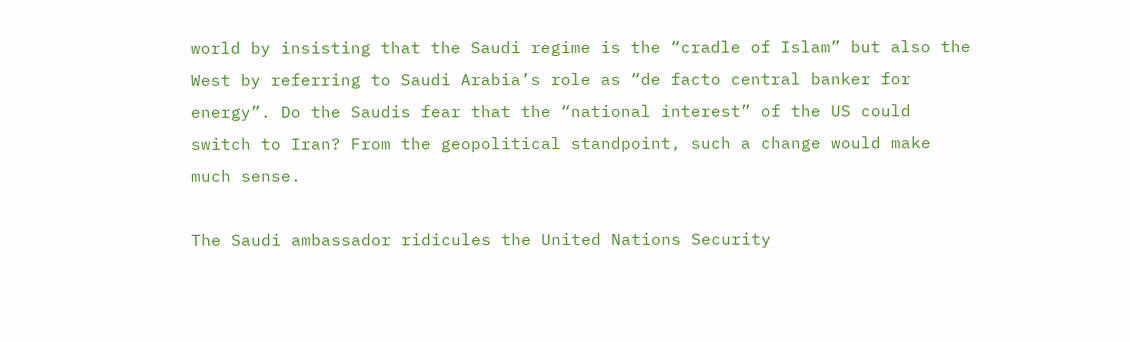world by insisting that the Saudi regime is the “cradle of Islam” but also the West by referring to Saudi Arabia’s role as “de facto central banker for energy”. Do the Saudis fear that the “national interest” of the US could switch to Iran? From the geopolitical standpoint, such a change would make much sense.

The Saudi ambassador ridicules the United Nations Security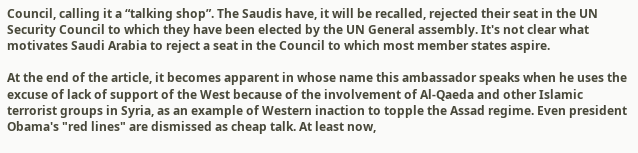Council, calling it a “talking shop”. The Saudis have, it will be recalled, rejected their seat in the UN Security Council to which they have been elected by the UN General assembly. It's not clear what motivates Saudi Arabia to reject a seat in the Council to which most member states aspire.

At the end of the article, it becomes apparent in whose name this ambassador speaks when he uses the excuse of lack of support of the West because of the involvement of Al-Qaeda and other Islamic terrorist groups in Syria, as an example of Western inaction to topple the Assad regime. Even president Obama's "red lines" are dismissed as cheap talk. At least now,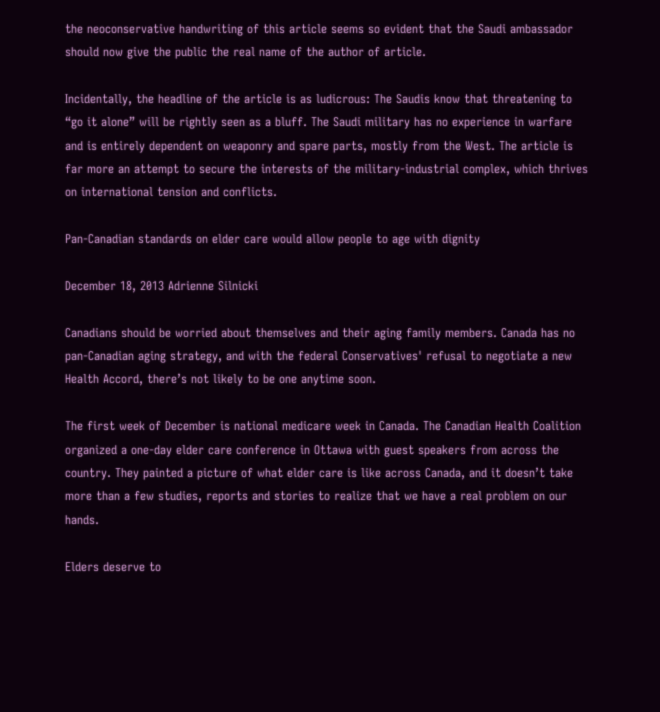the neoconservative handwriting of this article seems so evident that the Saudi ambassador should now give the public the real name of the author of article.

Incidentally, the headline of the article is as ludicrous: The Saudis know that threatening to “go it alone” will be rightly seen as a bluff. The Saudi military has no experience in warfare and is entirely dependent on weaponry and spare parts, mostly from the West. The article is far more an attempt to secure the interests of the military-industrial complex, which thrives on international tension and conflicts.

Pan-Canadian standards on elder care would allow people to age with dignity

December 18, 2013 Adrienne Silnicki

Canadians should be worried about themselves and their aging family members. Canada has no pan-Canadian aging strategy, and with the federal Conservatives' refusal to negotiate a new Health Accord, there’s not likely to be one anytime soon.

The first week of December is national medicare week in Canada. The Canadian Health Coalition organized a one-day elder care conference in Ottawa with guest speakers from across the country. They painted a picture of what elder care is like across Canada, and it doesn’t take more than a few studies, reports and stories to realize that we have a real problem on our hands.

Elders deserve to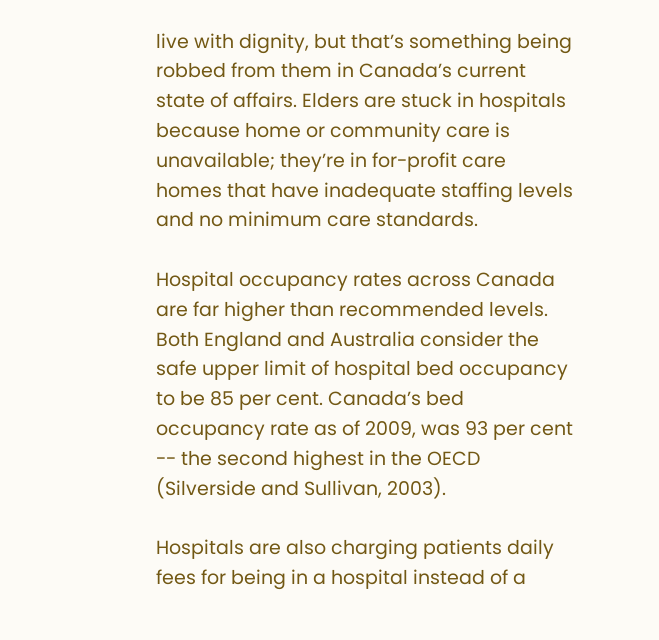live with dignity, but that’s something being robbed from them in Canada’s current state of affairs. Elders are stuck in hospitals because home or community care is unavailable; they’re in for-profit care homes that have inadequate staffing levels and no minimum care standards.

Hospital occupancy rates across Canada are far higher than recommended levels. Both England and Australia consider the safe upper limit of hospital bed occupancy to be 85 per cent. Canada’s bed occupancy rate as of 2009, was 93 per cent -- the second highest in the OECD (Silverside and Sullivan, 2003).

Hospitals are also charging patients daily fees for being in a hospital instead of a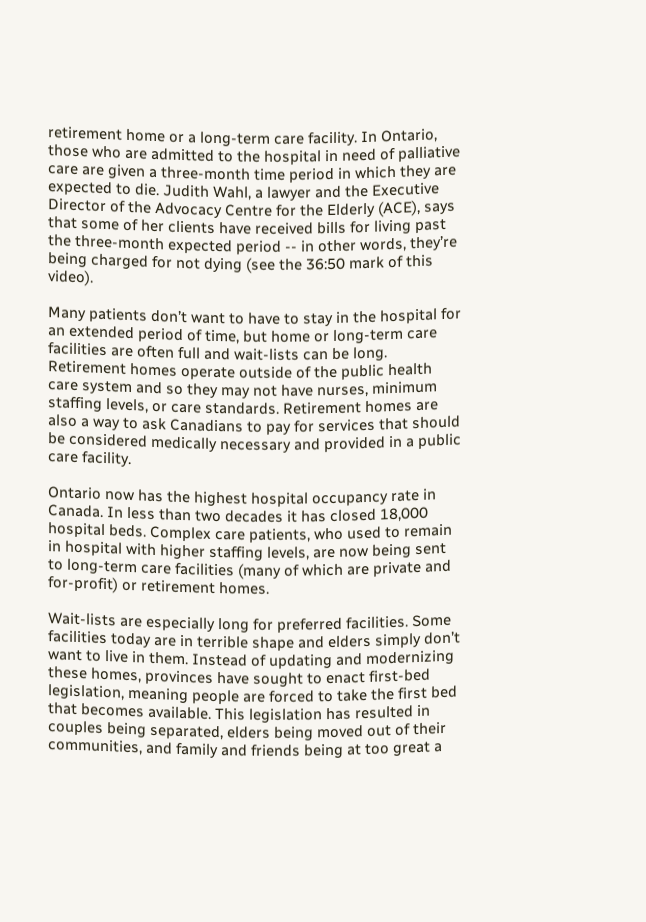retirement home or a long-term care facility. In Ontario, those who are admitted to the hospital in need of palliative care are given a three-month time period in which they are expected to die. Judith Wahl, a lawyer and the Executive Director of the Advocacy Centre for the Elderly (ACE), says that some of her clients have received bills for living past the three-month expected period -- in other words, they’re being charged for not dying (see the 36:50 mark of this video).

Many patients don’t want to have to stay in the hospital for an extended period of time, but home or long-term care facilities are often full and wait-lists can be long. Retirement homes operate outside of the public health care system and so they may not have nurses, minimum staffing levels, or care standards. Retirement homes are also a way to ask Canadians to pay for services that should be considered medically necessary and provided in a public care facility.

Ontario now has the highest hospital occupancy rate in Canada. In less than two decades it has closed 18,000 hospital beds. Complex care patients, who used to remain in hospital with higher staffing levels, are now being sent to long-term care facilities (many of which are private and for-profit) or retirement homes.

Wait-lists are especially long for preferred facilities. Some facilities today are in terrible shape and elders simply don’t want to live in them. Instead of updating and modernizing these homes, provinces have sought to enact first-bed legislation, meaning people are forced to take the first bed that becomes available. This legislation has resulted in couples being separated, elders being moved out of their communities, and family and friends being at too great a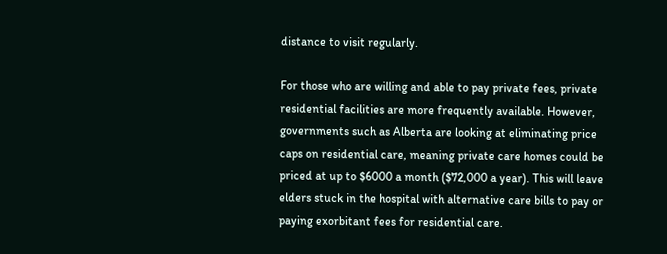distance to visit regularly.

For those who are willing and able to pay private fees, private residential facilities are more frequently available. However, governments such as Alberta are looking at eliminating price caps on residential care, meaning private care homes could be priced at up to $6000 a month ($72,000 a year). This will leave elders stuck in the hospital with alternative care bills to pay or paying exorbitant fees for residential care.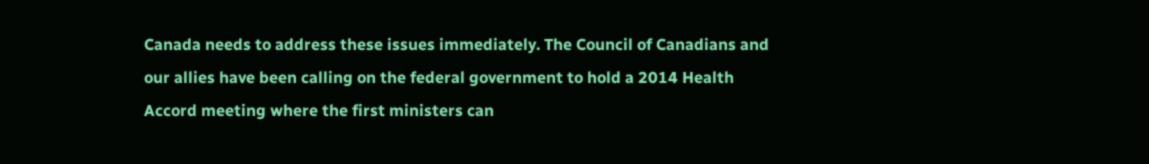Canada needs to address these issues immediately. The Council of Canadians and our allies have been calling on the federal government to hold a 2014 Health Accord meeting where the first ministers can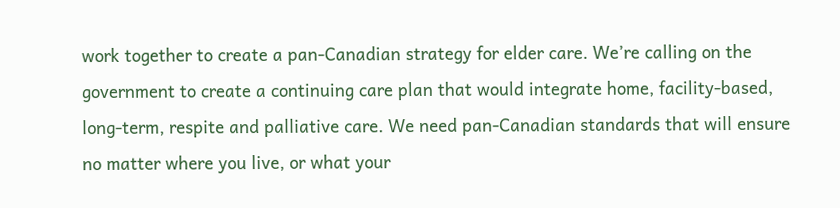work together to create a pan-Canadian strategy for elder care. We’re calling on the government to create a continuing care plan that would integrate home, facility-based, long-term, respite and palliative care. We need pan-Canadian standards that will ensure no matter where you live, or what your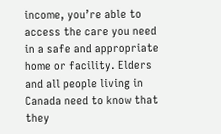income, you’re able to access the care you need in a safe and appropriate home or facility. Elders and all people living in Canada need to know that they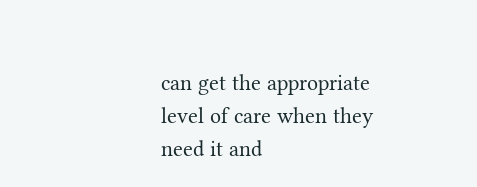can get the appropriate level of care when they need it and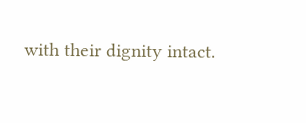with their dignity intact.